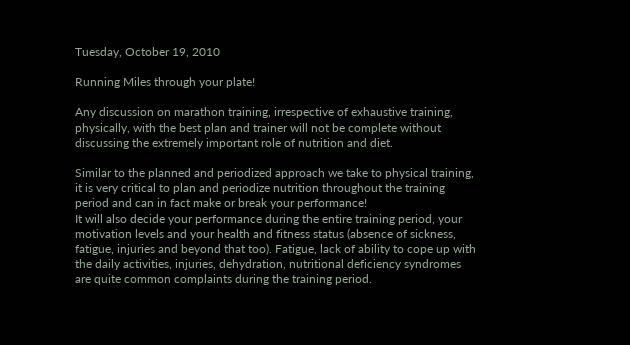Tuesday, October 19, 2010

Running Miles through your plate!

Any discussion on marathon training, irrespective of exhaustive training, physically, with the best plan and trainer will not be complete without discussing the extremely important role of nutrition and diet.

Similar to the planned and periodized approach we take to physical training, it is very critical to plan and periodize nutrition throughout the training period and can in fact make or break your performance!
It will also decide your performance during the entire training period, your motivation levels and your health and fitness status (absence of sickness, fatigue, injuries and beyond that too). Fatigue, lack of ability to cope up with the daily activities, injuries, dehydration, nutritional deficiency syndromes are quite common complaints during the training period.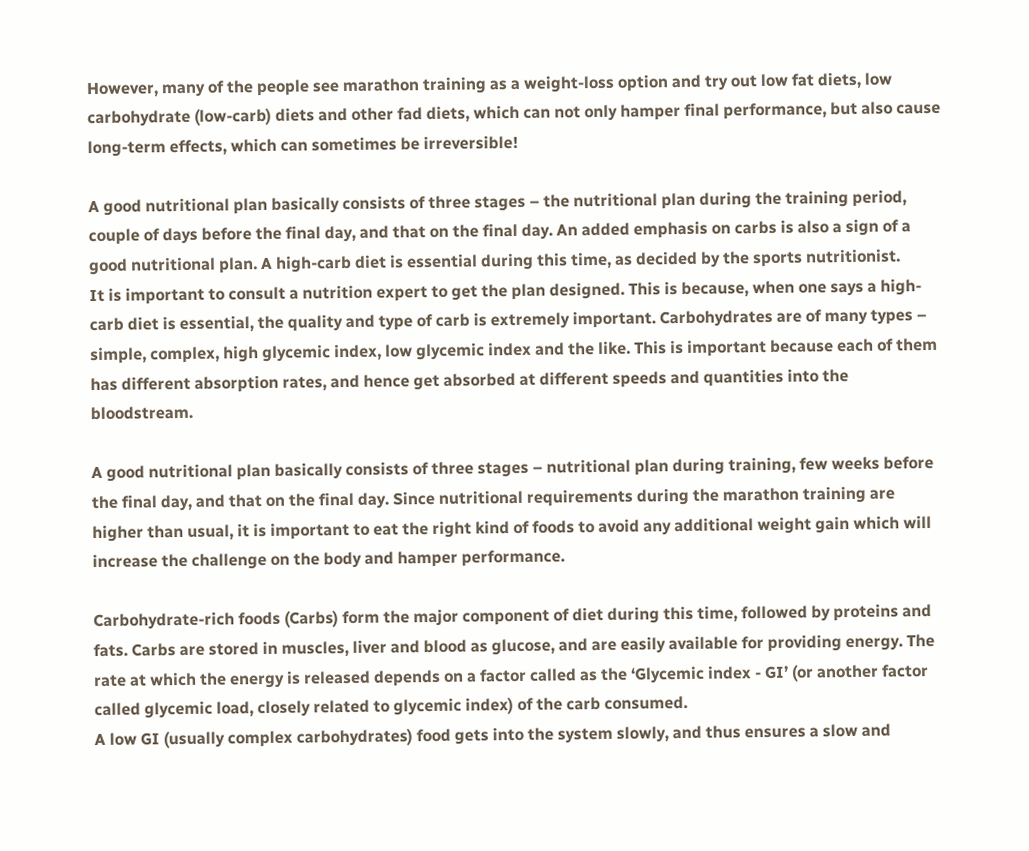However, many of the people see marathon training as a weight-loss option and try out low fat diets, low carbohydrate (low-carb) diets and other fad diets, which can not only hamper final performance, but also cause long-term effects, which can sometimes be irreversible!

A good nutritional plan basically consists of three stages – the nutritional plan during the training period, couple of days before the final day, and that on the final day. An added emphasis on carbs is also a sign of a good nutritional plan. A high-carb diet is essential during this time, as decided by the sports nutritionist.
It is important to consult a nutrition expert to get the plan designed. This is because, when one says a high-carb diet is essential, the quality and type of carb is extremely important. Carbohydrates are of many types – simple, complex, high glycemic index, low glycemic index and the like. This is important because each of them has different absorption rates, and hence get absorbed at different speeds and quantities into the bloodstream.

A good nutritional plan basically consists of three stages – nutritional plan during training, few weeks before the final day, and that on the final day. Since nutritional requirements during the marathon training are higher than usual, it is important to eat the right kind of foods to avoid any additional weight gain which will increase the challenge on the body and hamper performance.

Carbohydrate-rich foods (Carbs) form the major component of diet during this time, followed by proteins and fats. Carbs are stored in muscles, liver and blood as glucose, and are easily available for providing energy. The rate at which the energy is released depends on a factor called as the ‘Glycemic index - GI’ (or another factor called glycemic load, closely related to glycemic index) of the carb consumed.
A low GI (usually complex carbohydrates) food gets into the system slowly, and thus ensures a slow and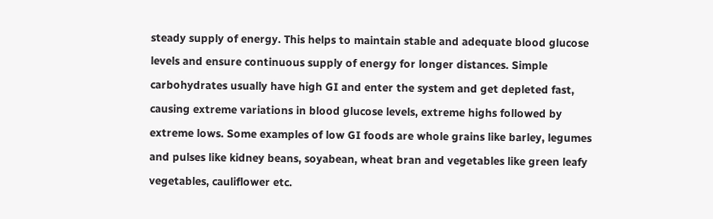steady supply of energy. This helps to maintain stable and adequate blood glucose levels and ensure continuous supply of energy for longer distances. Simple carbohydrates usually have high GI and enter the system and get depleted fast, causing extreme variations in blood glucose levels, extreme highs followed by extreme lows. Some examples of low GI foods are whole grains like barley, legumes and pulses like kidney beans, soyabean, wheat bran and vegetables like green leafy vegetables, cauliflower etc.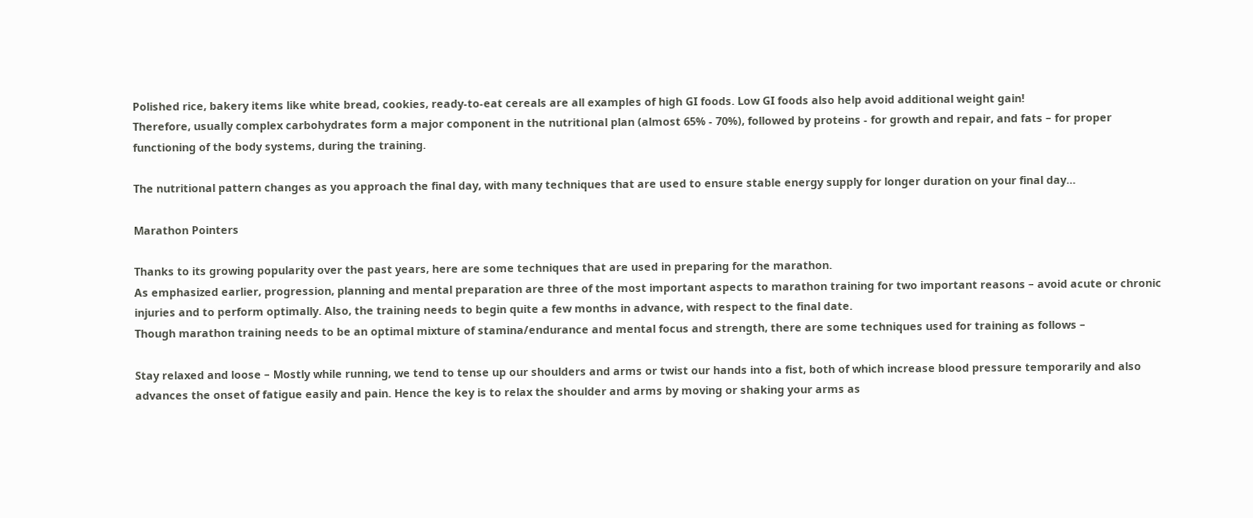Polished rice, bakery items like white bread, cookies, ready-to-eat cereals are all examples of high GI foods. Low GI foods also help avoid additional weight gain!
Therefore, usually complex carbohydrates form a major component in the nutritional plan (almost 65% - 70%), followed by proteins - for growth and repair, and fats – for proper functioning of the body systems, during the training.

The nutritional pattern changes as you approach the final day, with many techniques that are used to ensure stable energy supply for longer duration on your final day…

Marathon Pointers

Thanks to its growing popularity over the past years, here are some techniques that are used in preparing for the marathon.
As emphasized earlier, progression, planning and mental preparation are three of the most important aspects to marathon training for two important reasons – avoid acute or chronic injuries and to perform optimally. Also, the training needs to begin quite a few months in advance, with respect to the final date.
Though marathon training needs to be an optimal mixture of stamina/endurance and mental focus and strength, there are some techniques used for training as follows –

Stay relaxed and loose – Mostly while running, we tend to tense up our shoulders and arms or twist our hands into a fist, both of which increase blood pressure temporarily and also advances the onset of fatigue easily and pain. Hence the key is to relax the shoulder and arms by moving or shaking your arms as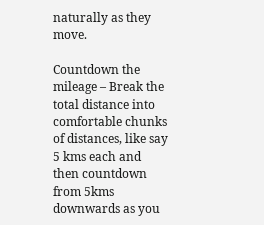naturally as they move.

Countdown the mileage – Break the total distance into comfortable chunks of distances, like say 5 kms each and then countdown from 5kms downwards as you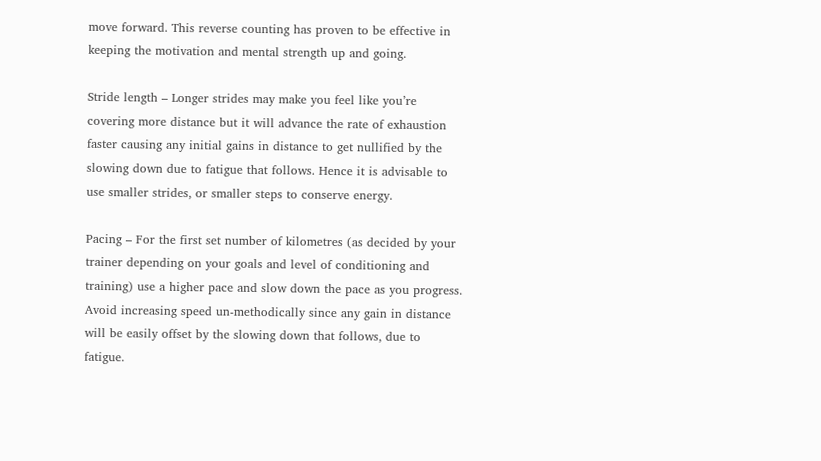move forward. This reverse counting has proven to be effective in keeping the motivation and mental strength up and going.

Stride length – Longer strides may make you feel like you’re covering more distance but it will advance the rate of exhaustion faster causing any initial gains in distance to get nullified by the slowing down due to fatigue that follows. Hence it is advisable to use smaller strides, or smaller steps to conserve energy.

Pacing – For the first set number of kilometres (as decided by your trainer depending on your goals and level of conditioning and training) use a higher pace and slow down the pace as you progress. Avoid increasing speed un-methodically since any gain in distance will be easily offset by the slowing down that follows, due to fatigue.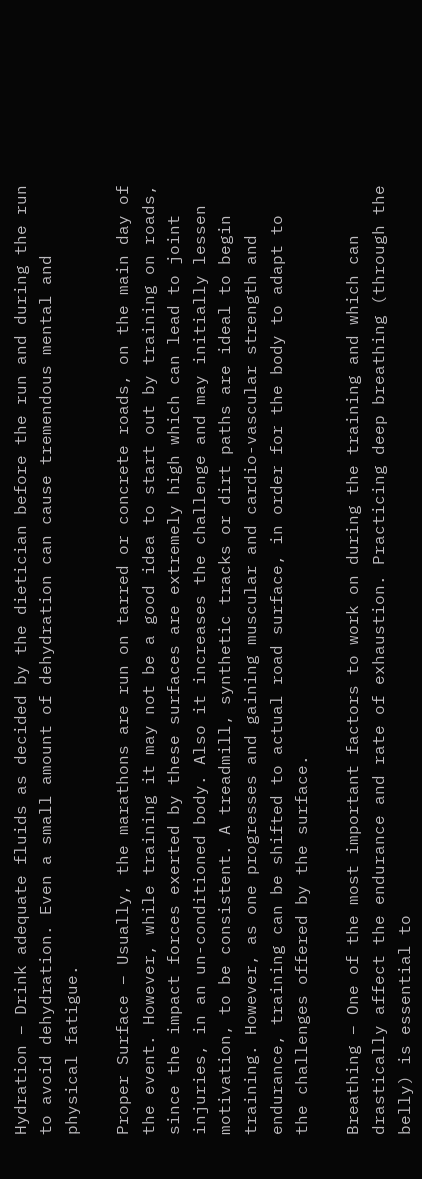Hydration – Drink adequate fluids as decided by the dietician before the run and during the run to avoid dehydration. Even a small amount of dehydration can cause tremendous mental and physical fatigue.

Proper Surface – Usually, the marathons are run on tarred or concrete roads, on the main day of the event. However, while training it may not be a good idea to start out by training on roads, since the impact forces exerted by these surfaces are extremely high which can lead to joint injuries, in an un-conditioned body. Also it increases the challenge and may initially lessen motivation, to be consistent. A treadmill, synthetic tracks or dirt paths are ideal to begin training. However, as one progresses and gaining muscular and cardio-vascular strength and endurance, training can be shifted to actual road surface, in order for the body to adapt to the challenges offered by the surface.

Breathing – One of the most important factors to work on during the training and which can drastically affect the endurance and rate of exhaustion. Practicing deep breathing (through the belly) is essential to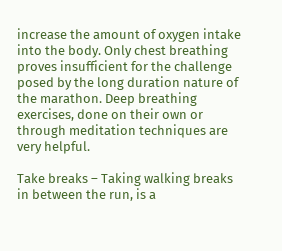increase the amount of oxygen intake into the body. Only chest breathing proves insufficient for the challenge posed by the long duration nature of the marathon. Deep breathing exercises, done on their own or through meditation techniques are very helpful.

Take breaks – Taking walking breaks in between the run, is a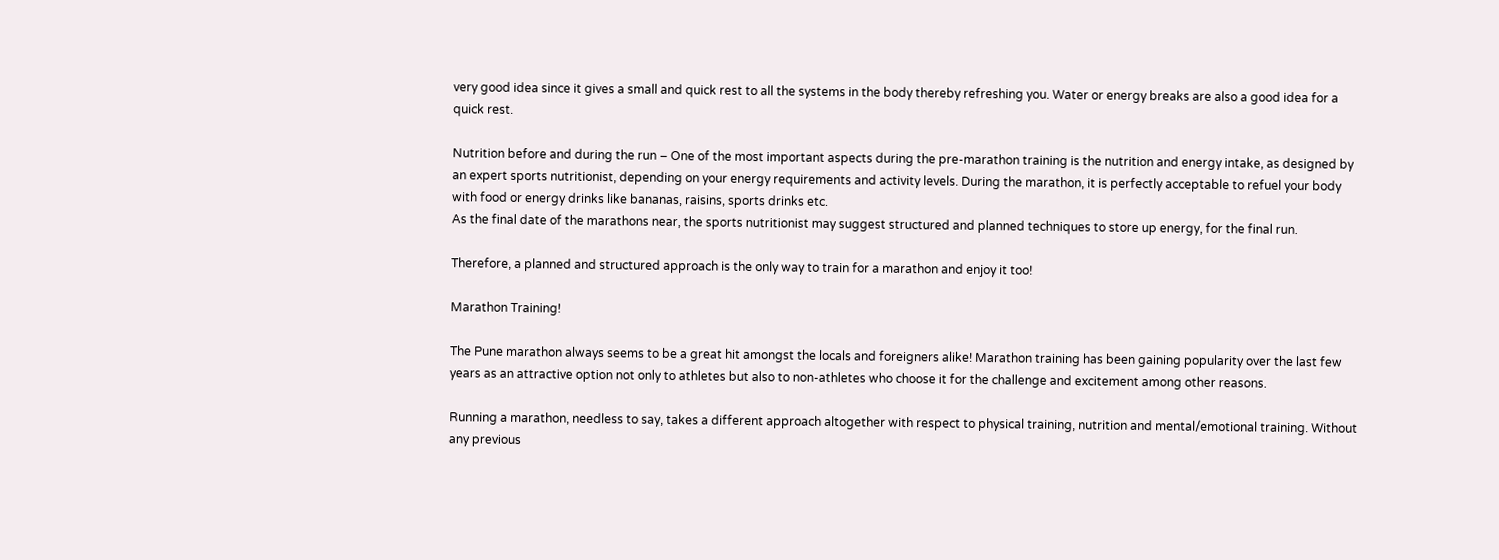very good idea since it gives a small and quick rest to all the systems in the body thereby refreshing you. Water or energy breaks are also a good idea for a quick rest.

Nutrition before and during the run – One of the most important aspects during the pre-marathon training is the nutrition and energy intake, as designed by an expert sports nutritionist, depending on your energy requirements and activity levels. During the marathon, it is perfectly acceptable to refuel your body with food or energy drinks like bananas, raisins, sports drinks etc.
As the final date of the marathons near, the sports nutritionist may suggest structured and planned techniques to store up energy, for the final run.

Therefore, a planned and structured approach is the only way to train for a marathon and enjoy it too!

Marathon Training!

The Pune marathon always seems to be a great hit amongst the locals and foreigners alike! Marathon training has been gaining popularity over the last few years as an attractive option not only to athletes but also to non-athletes who choose it for the challenge and excitement among other reasons.

Running a marathon, needless to say, takes a different approach altogether with respect to physical training, nutrition and mental/emotional training. Without any previous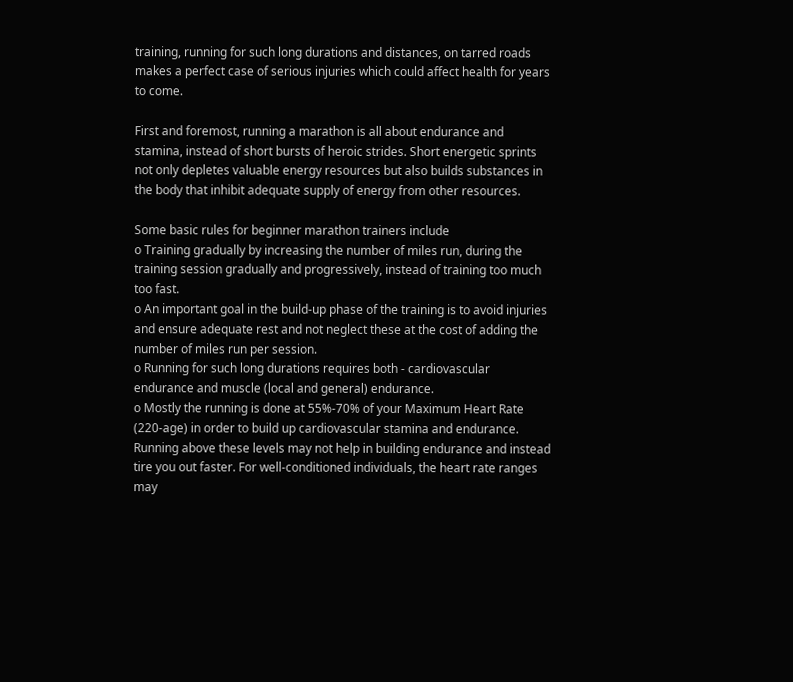training, running for such long durations and distances, on tarred roads makes a perfect case of serious injuries which could affect health for years to come.

First and foremost, running a marathon is all about endurance and stamina, instead of short bursts of heroic strides. Short energetic sprints not only depletes valuable energy resources but also builds substances in the body that inhibit adequate supply of energy from other resources.

Some basic rules for beginner marathon trainers include
o Training gradually by increasing the number of miles run, during the training session gradually and progressively, instead of training too much too fast.
o An important goal in the build-up phase of the training is to avoid injuries and ensure adequate rest and not neglect these at the cost of adding the number of miles run per session.
o Running for such long durations requires both - cardiovascular endurance and muscle (local and general) endurance.
o Mostly the running is done at 55%-70% of your Maximum Heart Rate (220-age) in order to build up cardiovascular stamina and endurance. Running above these levels may not help in building endurance and instead tire you out faster. For well-conditioned individuals, the heart rate ranges may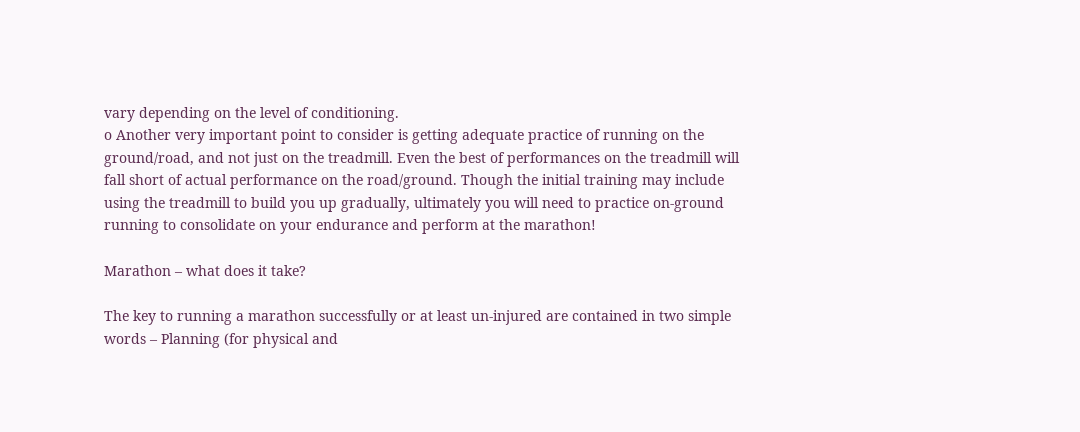vary depending on the level of conditioning.
o Another very important point to consider is getting adequate practice of running on the ground/road, and not just on the treadmill. Even the best of performances on the treadmill will fall short of actual performance on the road/ground. Though the initial training may include using the treadmill to build you up gradually, ultimately you will need to practice on-ground running to consolidate on your endurance and perform at the marathon!

Marathon – what does it take?

The key to running a marathon successfully or at least un-injured are contained in two simple words – Planning (for physical and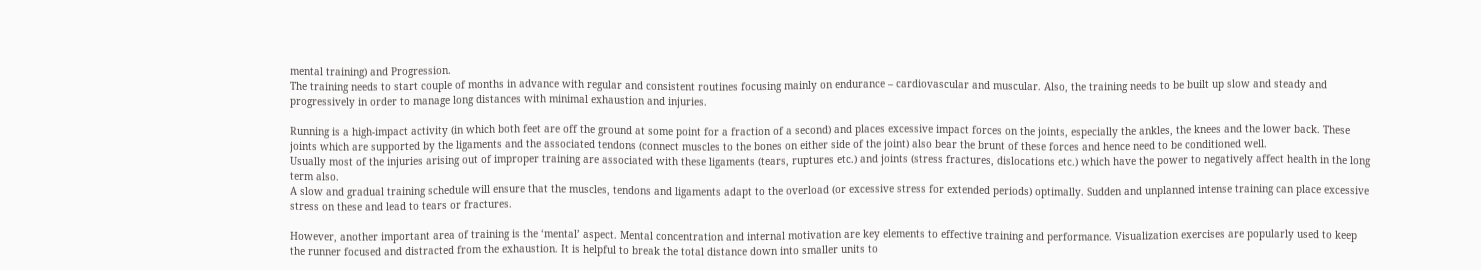mental training) and Progression.
The training needs to start couple of months in advance with regular and consistent routines focusing mainly on endurance – cardiovascular and muscular. Also, the training needs to be built up slow and steady and progressively in order to manage long distances with minimal exhaustion and injuries.

Running is a high-impact activity (in which both feet are off the ground at some point for a fraction of a second) and places excessive impact forces on the joints, especially the ankles, the knees and the lower back. These joints which are supported by the ligaments and the associated tendons (connect muscles to the bones on either side of the joint) also bear the brunt of these forces and hence need to be conditioned well.
Usually most of the injuries arising out of improper training are associated with these ligaments (tears, ruptures etc.) and joints (stress fractures, dislocations etc.) which have the power to negatively affect health in the long term also.
A slow and gradual training schedule will ensure that the muscles, tendons and ligaments adapt to the overload (or excessive stress for extended periods) optimally. Sudden and unplanned intense training can place excessive stress on these and lead to tears or fractures.

However, another important area of training is the ‘mental’ aspect. Mental concentration and internal motivation are key elements to effective training and performance. Visualization exercises are popularly used to keep the runner focused and distracted from the exhaustion. It is helpful to break the total distance down into smaller units to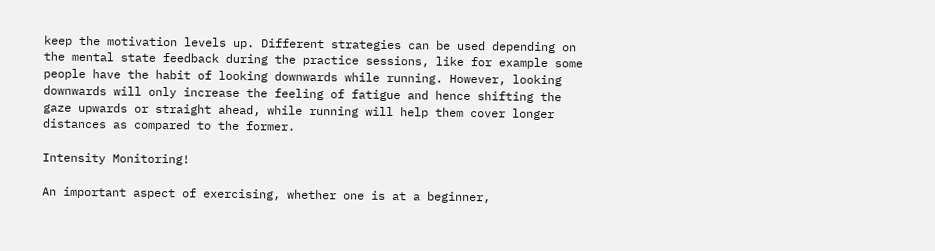keep the motivation levels up. Different strategies can be used depending on the mental state feedback during the practice sessions, like for example some people have the habit of looking downwards while running. However, looking downwards will only increase the feeling of fatigue and hence shifting the gaze upwards or straight ahead, while running will help them cover longer distances as compared to the former.

Intensity Monitoring!

An important aspect of exercising, whether one is at a beginner,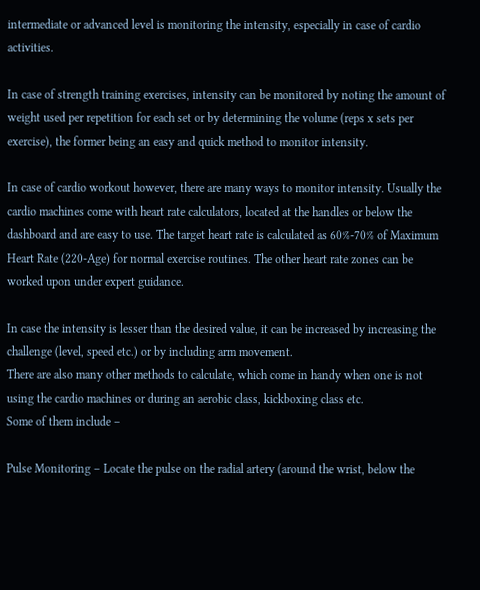intermediate or advanced level is monitoring the intensity, especially in case of cardio activities.

In case of strength training exercises, intensity can be monitored by noting the amount of weight used per repetition for each set or by determining the volume (reps x sets per exercise), the former being an easy and quick method to monitor intensity.

In case of cardio workout however, there are many ways to monitor intensity. Usually the cardio machines come with heart rate calculators, located at the handles or below the dashboard and are easy to use. The target heart rate is calculated as 60%-70% of Maximum Heart Rate (220-Age) for normal exercise routines. The other heart rate zones can be worked upon under expert guidance.

In case the intensity is lesser than the desired value, it can be increased by increasing the challenge (level, speed etc.) or by including arm movement.
There are also many other methods to calculate, which come in handy when one is not using the cardio machines or during an aerobic class, kickboxing class etc.
Some of them include –

Pulse Monitoring – Locate the pulse on the radial artery (around the wrist, below the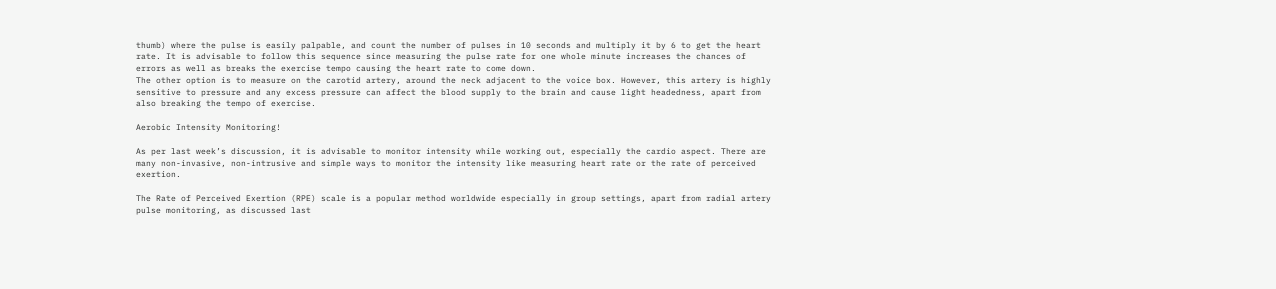thumb) where the pulse is easily palpable, and count the number of pulses in 10 seconds and multiply it by 6 to get the heart rate. It is advisable to follow this sequence since measuring the pulse rate for one whole minute increases the chances of errors as well as breaks the exercise tempo causing the heart rate to come down.
The other option is to measure on the carotid artery, around the neck adjacent to the voice box. However, this artery is highly sensitive to pressure and any excess pressure can affect the blood supply to the brain and cause light headedness, apart from also breaking the tempo of exercise.

Aerobic Intensity Monitoring!

As per last week’s discussion, it is advisable to monitor intensity while working out, especially the cardio aspect. There are many non-invasive, non-intrusive and simple ways to monitor the intensity like measuring heart rate or the rate of perceived exertion.

The Rate of Perceived Exertion (RPE) scale is a popular method worldwide especially in group settings, apart from radial artery pulse monitoring, as discussed last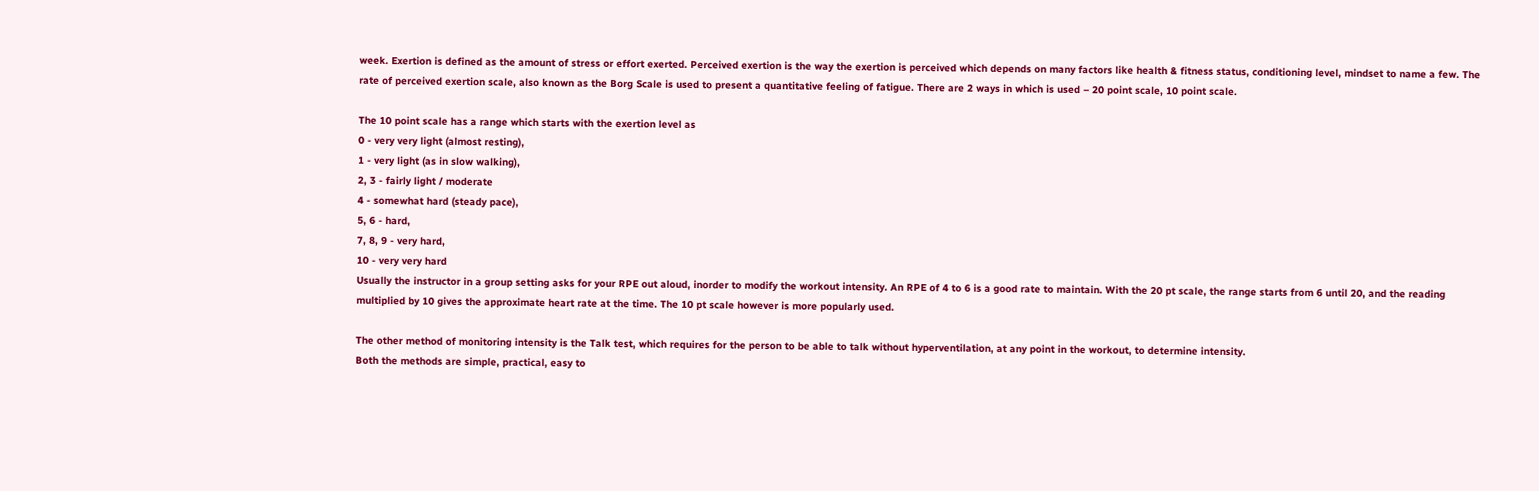week. Exertion is defined as the amount of stress or effort exerted. Perceived exertion is the way the exertion is perceived which depends on many factors like health & fitness status, conditioning level, mindset to name a few. The rate of perceived exertion scale, also known as the Borg Scale is used to present a quantitative feeling of fatigue. There are 2 ways in which is used – 20 point scale, 10 point scale.

The 10 point scale has a range which starts with the exertion level as
0 - very very light (almost resting),
1 - very light (as in slow walking),
2, 3 - fairly light / moderate
4 - somewhat hard (steady pace),
5, 6 - hard,
7, 8, 9 - very hard,
10 - very very hard
Usually the instructor in a group setting asks for your RPE out aloud, inorder to modify the workout intensity. An RPE of 4 to 6 is a good rate to maintain. With the 20 pt scale, the range starts from 6 until 20, and the reading multiplied by 10 gives the approximate heart rate at the time. The 10 pt scale however is more popularly used.

The other method of monitoring intensity is the Talk test, which requires for the person to be able to talk without hyperventilation, at any point in the workout, to determine intensity.
Both the methods are simple, practical, easy to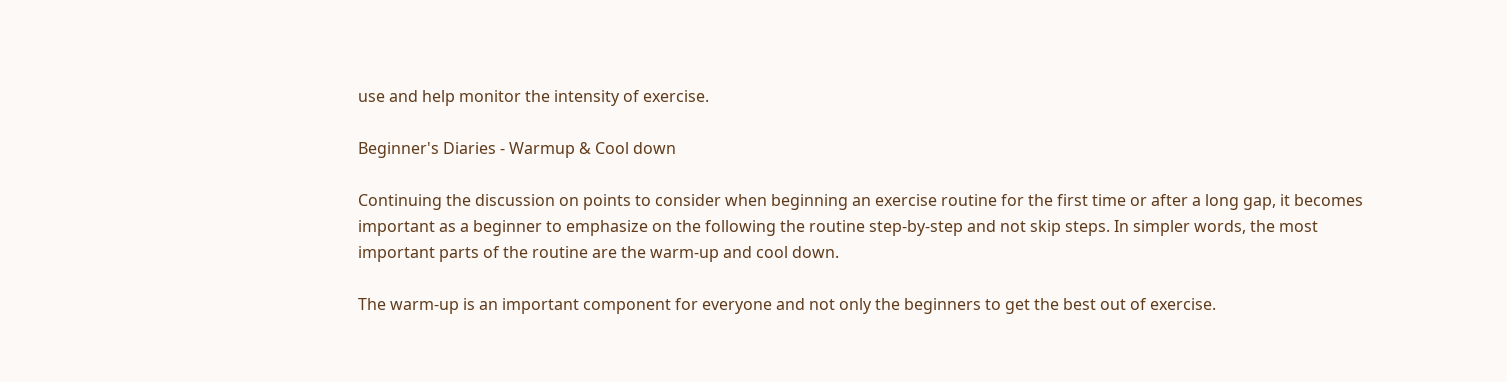use and help monitor the intensity of exercise.

Beginner's Diaries - Warmup & Cool down

Continuing the discussion on points to consider when beginning an exercise routine for the first time or after a long gap, it becomes important as a beginner to emphasize on the following the routine step-by-step and not skip steps. In simpler words, the most important parts of the routine are the warm-up and cool down.

The warm-up is an important component for everyone and not only the beginners to get the best out of exercise.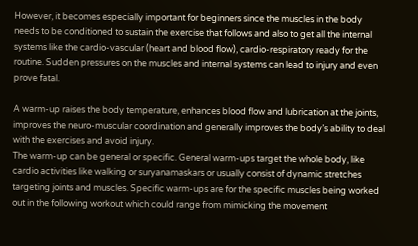However, it becomes especially important for beginners since the muscles in the body needs to be conditioned to sustain the exercise that follows and also to get all the internal systems like the cardio-vascular (heart and blood flow), cardio-respiratory ready for the routine. Sudden pressures on the muscles and internal systems can lead to injury and even prove fatal.

A warm-up raises the body temperature, enhances blood flow and lubrication at the joints, improves the neuro-muscular coordination and generally improves the body’s ability to deal with the exercises and avoid injury.
The warm-up can be general or specific. General warm-ups target the whole body, like cardio activities like walking or suryanamaskars or usually consist of dynamic stretches targeting joints and muscles. Specific warm-ups are for the specific muscles being worked out in the following workout which could range from mimicking the movement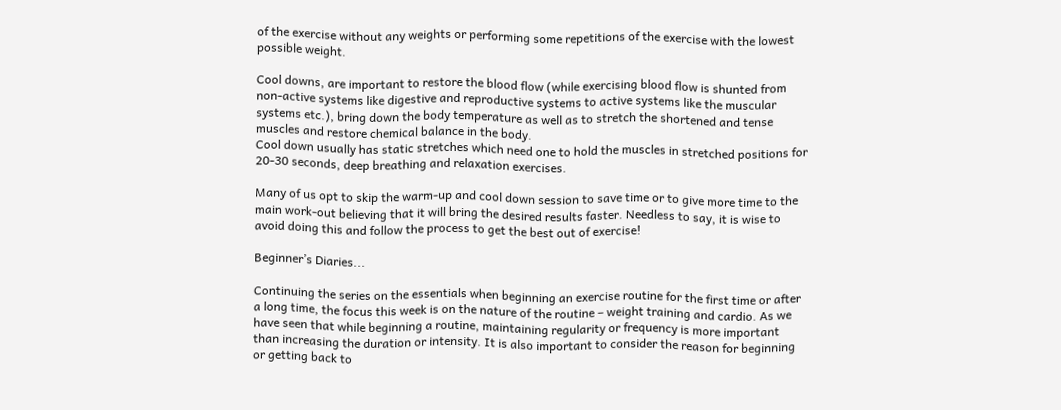of the exercise without any weights or performing some repetitions of the exercise with the lowest possible weight.

Cool downs, are important to restore the blood flow (while exercising blood flow is shunted from non-active systems like digestive and reproductive systems to active systems like the muscular systems etc.), bring down the body temperature as well as to stretch the shortened and tense muscles and restore chemical balance in the body.
Cool down usually has static stretches which need one to hold the muscles in stretched positions for 20-30 seconds, deep breathing and relaxation exercises.

Many of us opt to skip the warm-up and cool down session to save time or to give more time to the main work-out believing that it will bring the desired results faster. Needless to say, it is wise to avoid doing this and follow the process to get the best out of exercise!

Beginner’s Diaries...

Continuing the series on the essentials when beginning an exercise routine for the first time or after a long time, the focus this week is on the nature of the routine – weight training and cardio. As we have seen that while beginning a routine, maintaining regularity or frequency is more important than increasing the duration or intensity. It is also important to consider the reason for beginning or getting back to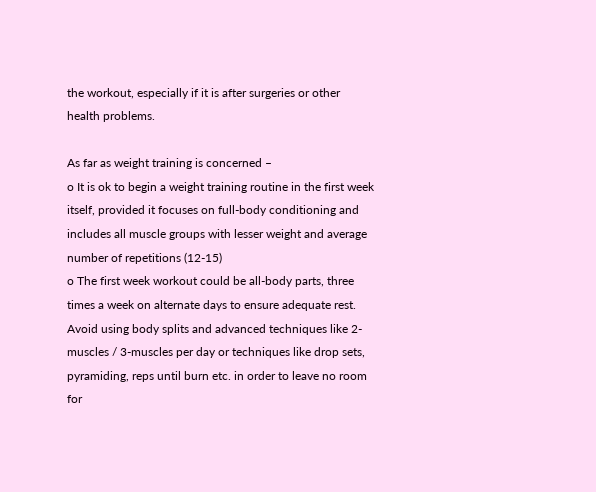the workout, especially if it is after surgeries or other health problems.

As far as weight training is concerned –
o It is ok to begin a weight training routine in the first week itself, provided it focuses on full-body conditioning and includes all muscle groups with lesser weight and average number of repetitions (12-15)
o The first week workout could be all-body parts, three times a week on alternate days to ensure adequate rest. Avoid using body splits and advanced techniques like 2-muscles / 3-muscles per day or techniques like drop sets, pyramiding, reps until burn etc. in order to leave no room for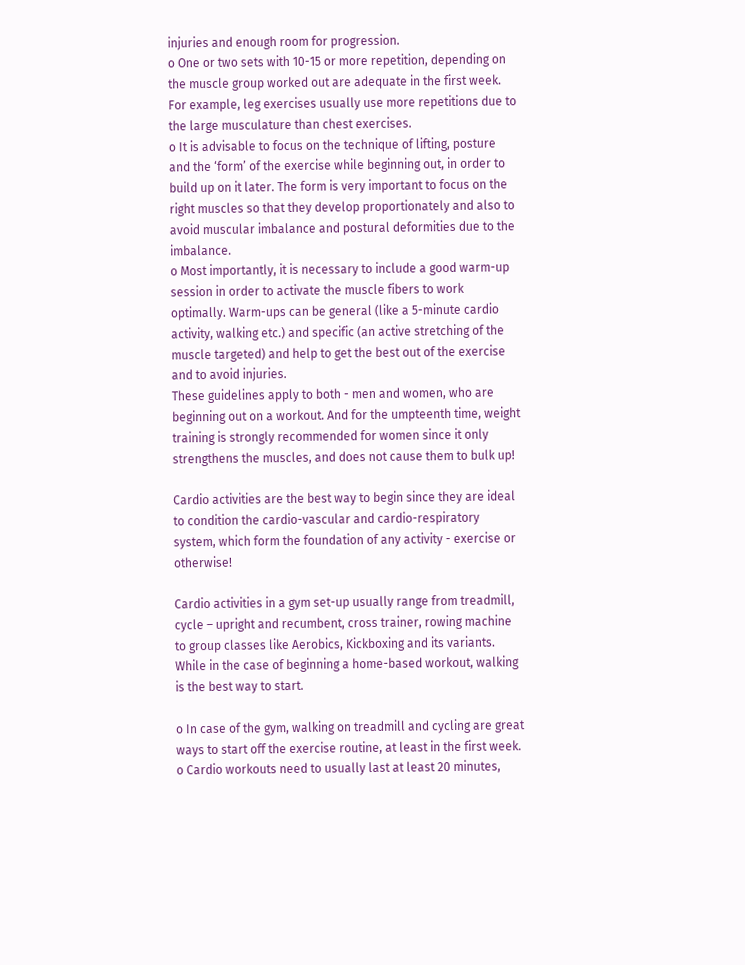injuries and enough room for progression.
o One or two sets with 10-15 or more repetition, depending on the muscle group worked out are adequate in the first week. For example, leg exercises usually use more repetitions due to the large musculature than chest exercises.
o It is advisable to focus on the technique of lifting, posture and the ‘form’ of the exercise while beginning out, in order to build up on it later. The form is very important to focus on the right muscles so that they develop proportionately and also to avoid muscular imbalance and postural deformities due to the imbalance.
o Most importantly, it is necessary to include a good warm-up session in order to activate the muscle fibers to work optimally. Warm-ups can be general (like a 5-minute cardio activity, walking etc.) and specific (an active stretching of the muscle targeted) and help to get the best out of the exercise and to avoid injuries.
These guidelines apply to both - men and women, who are beginning out on a workout. And for the umpteenth time, weight training is strongly recommended for women since it only strengthens the muscles, and does not cause them to bulk up!

Cardio activities are the best way to begin since they are ideal to condition the cardio-vascular and cardio-respiratory system, which form the foundation of any activity - exercise or otherwise!

Cardio activities in a gym set-up usually range from treadmill, cycle – upright and recumbent, cross trainer, rowing machine to group classes like Aerobics, Kickboxing and its variants. While in the case of beginning a home-based workout, walking is the best way to start.

o In case of the gym, walking on treadmill and cycling are great ways to start off the exercise routine, at least in the first week.
o Cardio workouts need to usually last at least 20 minutes,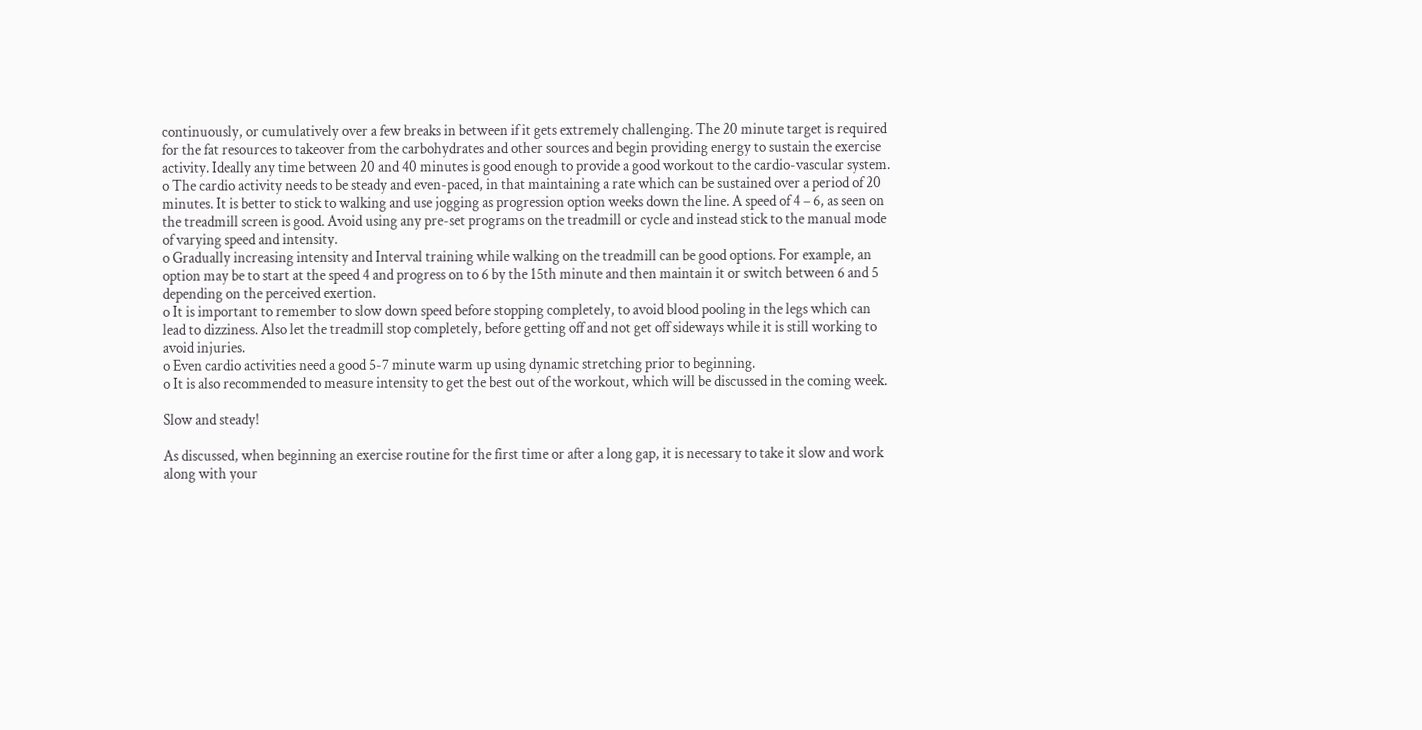continuously, or cumulatively over a few breaks in between if it gets extremely challenging. The 20 minute target is required for the fat resources to takeover from the carbohydrates and other sources and begin providing energy to sustain the exercise activity. Ideally any time between 20 and 40 minutes is good enough to provide a good workout to the cardio-vascular system.
o The cardio activity needs to be steady and even-paced, in that maintaining a rate which can be sustained over a period of 20 minutes. It is better to stick to walking and use jogging as progression option weeks down the line. A speed of 4 – 6, as seen on the treadmill screen is good. Avoid using any pre-set programs on the treadmill or cycle and instead stick to the manual mode of varying speed and intensity.
o Gradually increasing intensity and Interval training while walking on the treadmill can be good options. For example, an option may be to start at the speed 4 and progress on to 6 by the 15th minute and then maintain it or switch between 6 and 5 depending on the perceived exertion.
o It is important to remember to slow down speed before stopping completely, to avoid blood pooling in the legs which can lead to dizziness. Also let the treadmill stop completely, before getting off and not get off sideways while it is still working to avoid injuries.
o Even cardio activities need a good 5-7 minute warm up using dynamic stretching prior to beginning.
o It is also recommended to measure intensity to get the best out of the workout, which will be discussed in the coming week.

Slow and steady!

As discussed, when beginning an exercise routine for the first time or after a long gap, it is necessary to take it slow and work along with your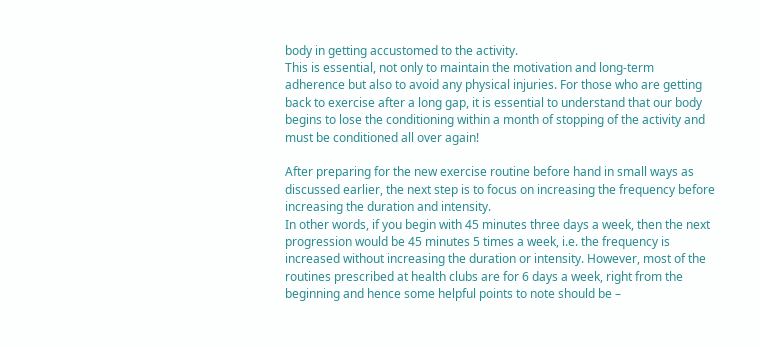body in getting accustomed to the activity.
This is essential, not only to maintain the motivation and long-term adherence but also to avoid any physical injuries. For those who are getting back to exercise after a long gap, it is essential to understand that our body begins to lose the conditioning within a month of stopping of the activity and must be conditioned all over again!

After preparing for the new exercise routine before hand in small ways as discussed earlier, the next step is to focus on increasing the frequency before increasing the duration and intensity.
In other words, if you begin with 45 minutes three days a week, then the next progression would be 45 minutes 5 times a week, i.e. the frequency is increased without increasing the duration or intensity. However, most of the routines prescribed at health clubs are for 6 days a week, right from the beginning and hence some helpful points to note should be –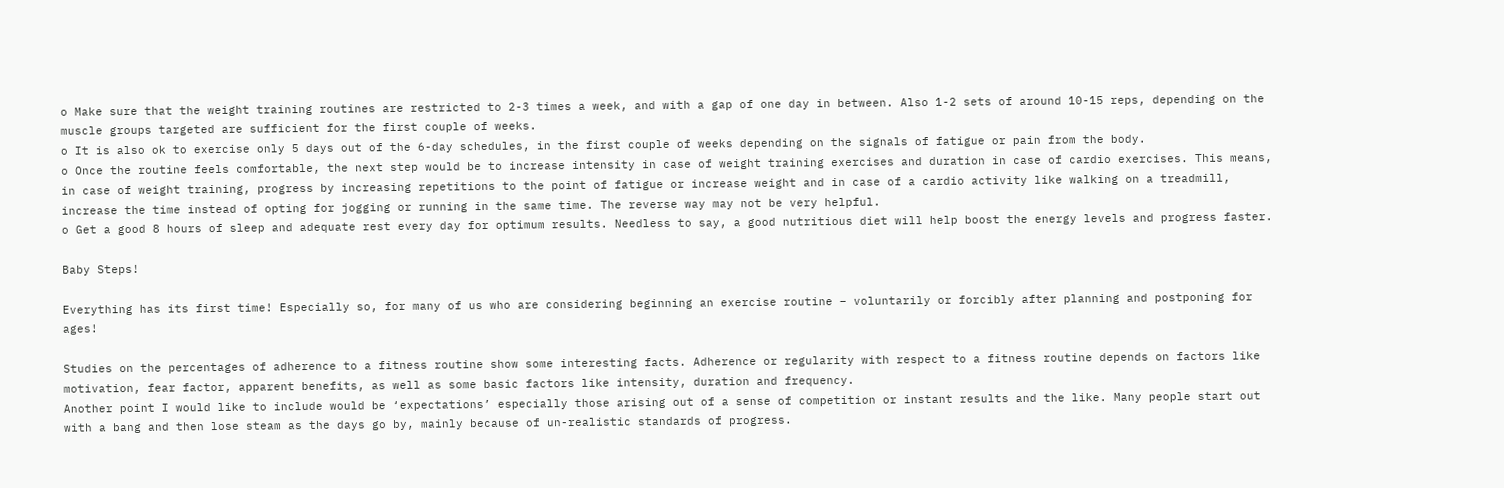o Make sure that the weight training routines are restricted to 2-3 times a week, and with a gap of one day in between. Also 1-2 sets of around 10-15 reps, depending on the muscle groups targeted are sufficient for the first couple of weeks.
o It is also ok to exercise only 5 days out of the 6-day schedules, in the first couple of weeks depending on the signals of fatigue or pain from the body.
o Once the routine feels comfortable, the next step would be to increase intensity in case of weight training exercises and duration in case of cardio exercises. This means, in case of weight training, progress by increasing repetitions to the point of fatigue or increase weight and in case of a cardio activity like walking on a treadmill, increase the time instead of opting for jogging or running in the same time. The reverse way may not be very helpful.
o Get a good 8 hours of sleep and adequate rest every day for optimum results. Needless to say, a good nutritious diet will help boost the energy levels and progress faster.

Baby Steps!

Everything has its first time! Especially so, for many of us who are considering beginning an exercise routine – voluntarily or forcibly after planning and postponing for ages!

Studies on the percentages of adherence to a fitness routine show some interesting facts. Adherence or regularity with respect to a fitness routine depends on factors like motivation, fear factor, apparent benefits, as well as some basic factors like intensity, duration and frequency.
Another point I would like to include would be ‘expectations’ especially those arising out of a sense of competition or instant results and the like. Many people start out with a bang and then lose steam as the days go by, mainly because of un-realistic standards of progress.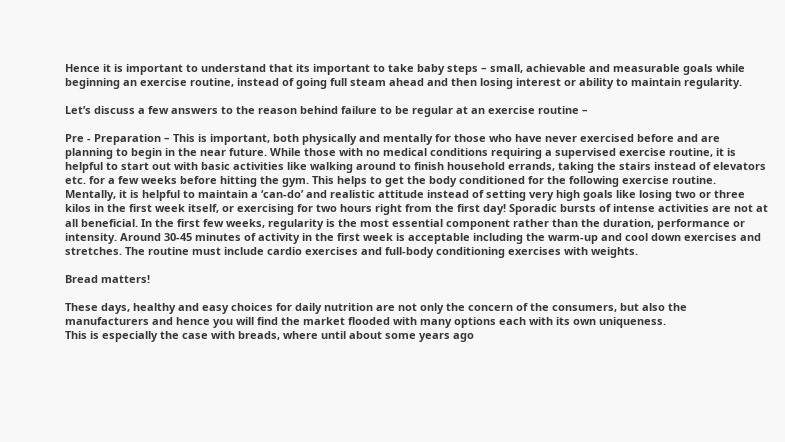Hence it is important to understand that its important to take baby steps – small, achievable and measurable goals while beginning an exercise routine, instead of going full steam ahead and then losing interest or ability to maintain regularity.

Let’s discuss a few answers to the reason behind failure to be regular at an exercise routine –

Pre - Preparation – This is important, both physically and mentally for those who have never exercised before and are planning to begin in the near future. While those with no medical conditions requiring a supervised exercise routine, it is helpful to start out with basic activities like walking around to finish household errands, taking the stairs instead of elevators etc. for a few weeks before hitting the gym. This helps to get the body conditioned for the following exercise routine.
Mentally, it is helpful to maintain a ‘can-do’ and realistic attitude instead of setting very high goals like losing two or three kilos in the first week itself, or exercising for two hours right from the first day! Sporadic bursts of intense activities are not at all beneficial. In the first few weeks, regularity is the most essential component rather than the duration, performance or intensity. Around 30-45 minutes of activity in the first week is acceptable including the warm-up and cool down exercises and stretches. The routine must include cardio exercises and full-body conditioning exercises with weights.

Bread matters!

These days, healthy and easy choices for daily nutrition are not only the concern of the consumers, but also the manufacturers and hence you will find the market flooded with many options each with its own uniqueness.
This is especially the case with breads, where until about some years ago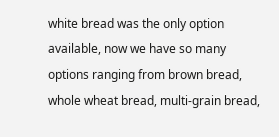white bread was the only option available, now we have so many options ranging from brown bread, whole wheat bread, multi-grain bread,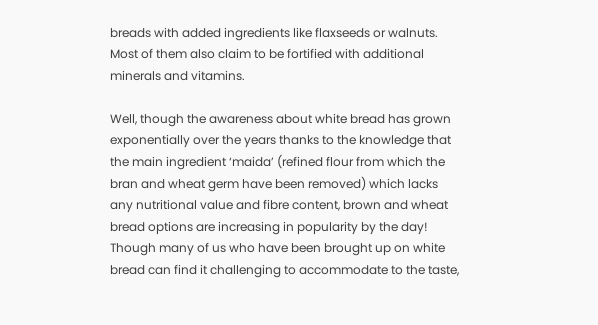breads with added ingredients like flaxseeds or walnuts. Most of them also claim to be fortified with additional minerals and vitamins.

Well, though the awareness about white bread has grown exponentially over the years thanks to the knowledge that the main ingredient ‘maida’ (refined flour from which the bran and wheat germ have been removed) which lacks any nutritional value and fibre content, brown and wheat bread options are increasing in popularity by the day! Though many of us who have been brought up on white bread can find it challenging to accommodate to the taste,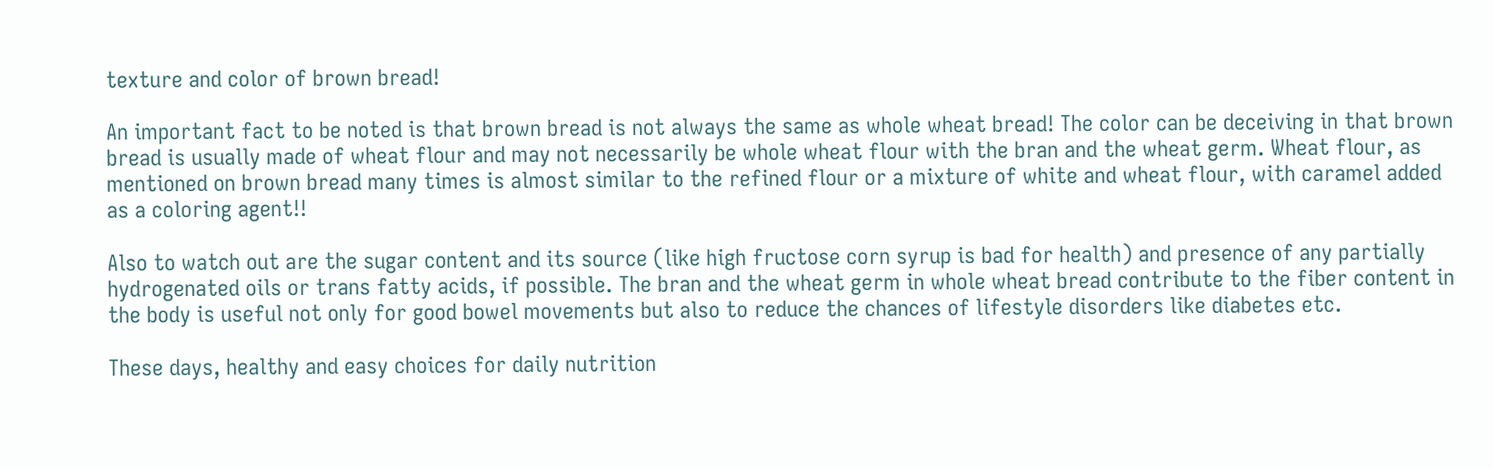texture and color of brown bread!

An important fact to be noted is that brown bread is not always the same as whole wheat bread! The color can be deceiving in that brown bread is usually made of wheat flour and may not necessarily be whole wheat flour with the bran and the wheat germ. Wheat flour, as mentioned on brown bread many times is almost similar to the refined flour or a mixture of white and wheat flour, with caramel added as a coloring agent!!

Also to watch out are the sugar content and its source (like high fructose corn syrup is bad for health) and presence of any partially hydrogenated oils or trans fatty acids, if possible. The bran and the wheat germ in whole wheat bread contribute to the fiber content in the body is useful not only for good bowel movements but also to reduce the chances of lifestyle disorders like diabetes etc.

These days, healthy and easy choices for daily nutrition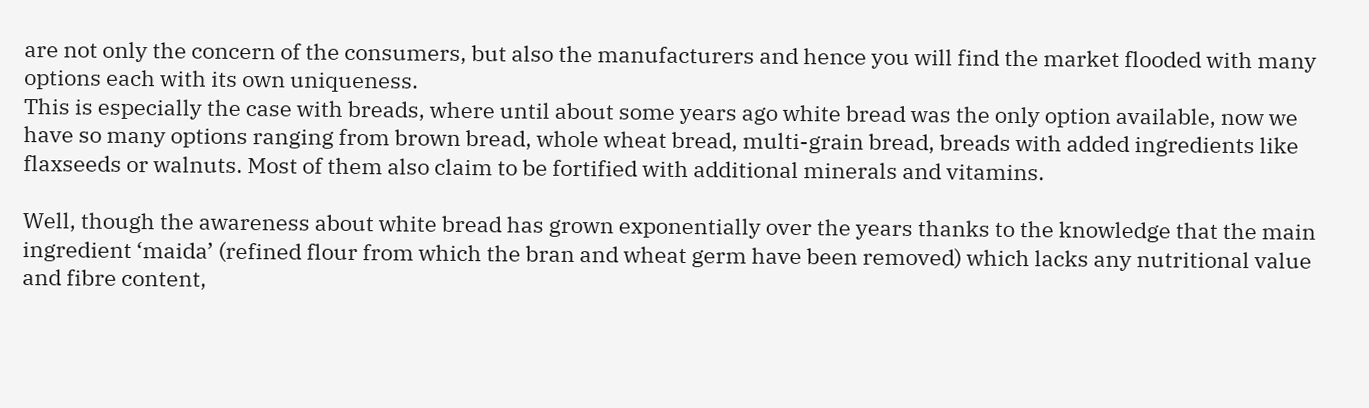are not only the concern of the consumers, but also the manufacturers and hence you will find the market flooded with many options each with its own uniqueness.
This is especially the case with breads, where until about some years ago white bread was the only option available, now we have so many options ranging from brown bread, whole wheat bread, multi-grain bread, breads with added ingredients like flaxseeds or walnuts. Most of them also claim to be fortified with additional minerals and vitamins.

Well, though the awareness about white bread has grown exponentially over the years thanks to the knowledge that the main ingredient ‘maida’ (refined flour from which the bran and wheat germ have been removed) which lacks any nutritional value and fibre content,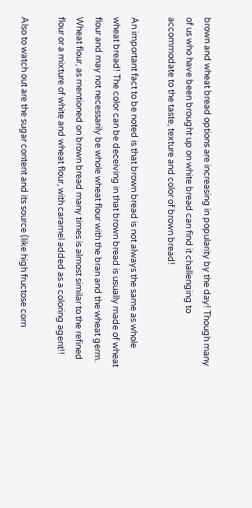brown and wheat bread options are increasing in popularity by the day! Though many of us who have been brought up on white bread can find it challenging to accommodate to the taste, texture and color of brown bread!

An important fact to be noted is that brown bread is not always the same as whole wheat bread! The color can be deceiving in that brown bread is usually made of wheat flour and may not necessarily be whole wheat flour with the bran and the wheat germ. Wheat flour, as mentioned on brown bread many times is almost similar to the refined flour or a mixture of white and wheat flour, with caramel added as a coloring agent!!

Also to watch out are the sugar content and its source (like high fructose corn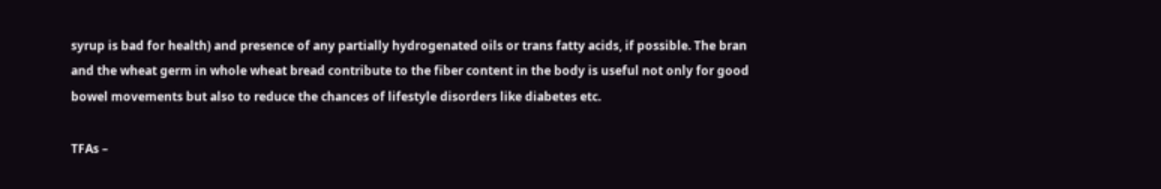syrup is bad for health) and presence of any partially hydrogenated oils or trans fatty acids, if possible. The bran and the wheat germ in whole wheat bread contribute to the fiber content in the body is useful not only for good bowel movements but also to reduce the chances of lifestyle disorders like diabetes etc.

TFAs –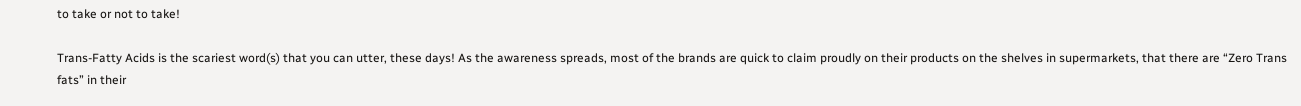to take or not to take!

Trans-Fatty Acids is the scariest word(s) that you can utter, these days! As the awareness spreads, most of the brands are quick to claim proudly on their products on the shelves in supermarkets, that there are “Zero Trans fats” in their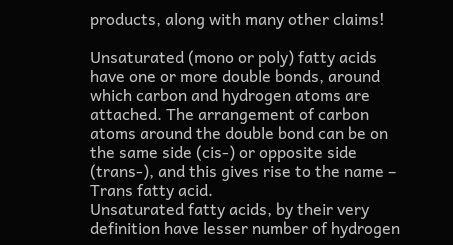products, along with many other claims!

Unsaturated (mono or poly) fatty acids have one or more double bonds, around which carbon and hydrogen atoms are attached. The arrangement of carbon atoms around the double bond can be on the same side (cis-) or opposite side (trans-), and this gives rise to the name – Trans fatty acid.
Unsaturated fatty acids, by their very definition have lesser number of hydrogen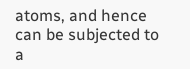atoms, and hence can be subjected to a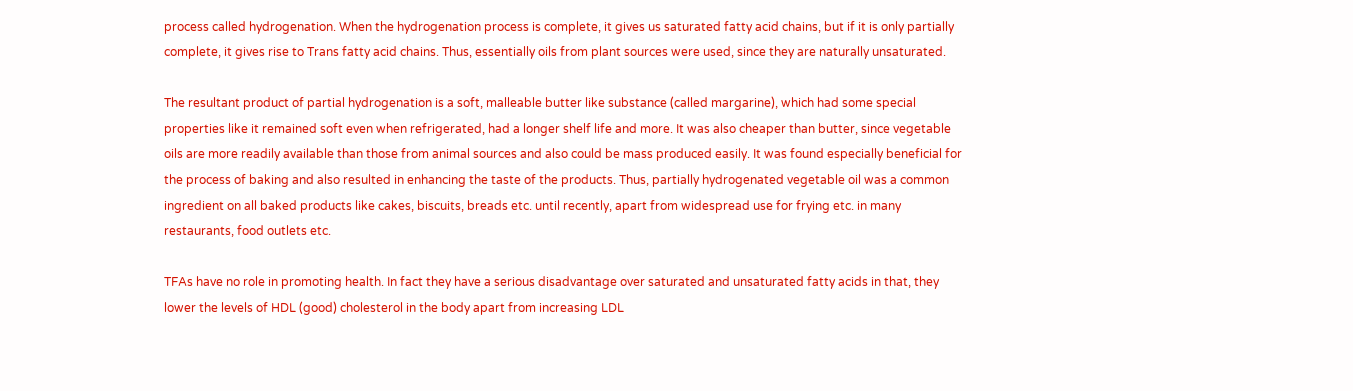process called hydrogenation. When the hydrogenation process is complete, it gives us saturated fatty acid chains, but if it is only partially complete, it gives rise to Trans fatty acid chains. Thus, essentially oils from plant sources were used, since they are naturally unsaturated.

The resultant product of partial hydrogenation is a soft, malleable butter like substance (called margarine), which had some special properties like it remained soft even when refrigerated, had a longer shelf life and more. It was also cheaper than butter, since vegetable oils are more readily available than those from animal sources and also could be mass produced easily. It was found especially beneficial for the process of baking and also resulted in enhancing the taste of the products. Thus, partially hydrogenated vegetable oil was a common ingredient on all baked products like cakes, biscuits, breads etc. until recently, apart from widespread use for frying etc. in many restaurants, food outlets etc.

TFAs have no role in promoting health. In fact they have a serious disadvantage over saturated and unsaturated fatty acids in that, they lower the levels of HDL (good) cholesterol in the body apart from increasing LDL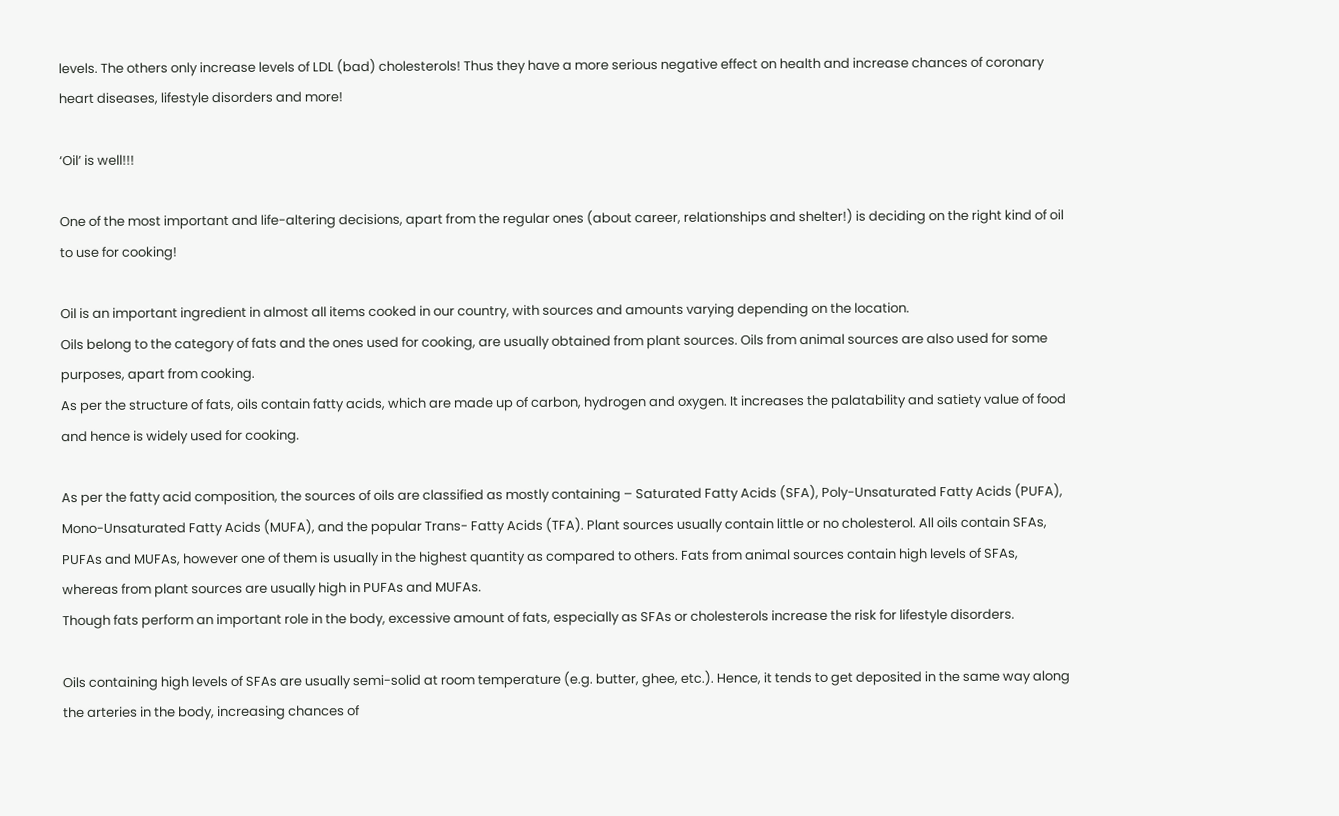levels. The others only increase levels of LDL (bad) cholesterols! Thus they have a more serious negative effect on health and increase chances of coronary heart diseases, lifestyle disorders and more!

‘Oil’ is well!!!

One of the most important and life-altering decisions, apart from the regular ones (about career, relationships and shelter!) is deciding on the right kind of oil to use for cooking!

Oil is an important ingredient in almost all items cooked in our country, with sources and amounts varying depending on the location.
Oils belong to the category of fats and the ones used for cooking, are usually obtained from plant sources. Oils from animal sources are also used for some purposes, apart from cooking.
As per the structure of fats, oils contain fatty acids, which are made up of carbon, hydrogen and oxygen. It increases the palatability and satiety value of food and hence is widely used for cooking.

As per the fatty acid composition, the sources of oils are classified as mostly containing – Saturated Fatty Acids (SFA), Poly-Unsaturated Fatty Acids (PUFA), Mono-Unsaturated Fatty Acids (MUFA), and the popular Trans- Fatty Acids (TFA). Plant sources usually contain little or no cholesterol. All oils contain SFAs, PUFAs and MUFAs, however one of them is usually in the highest quantity as compared to others. Fats from animal sources contain high levels of SFAs, whereas from plant sources are usually high in PUFAs and MUFAs.
Though fats perform an important role in the body, excessive amount of fats, especially as SFAs or cholesterols increase the risk for lifestyle disorders.

Oils containing high levels of SFAs are usually semi-solid at room temperature (e.g. butter, ghee, etc.). Hence, it tends to get deposited in the same way along the arteries in the body, increasing chances of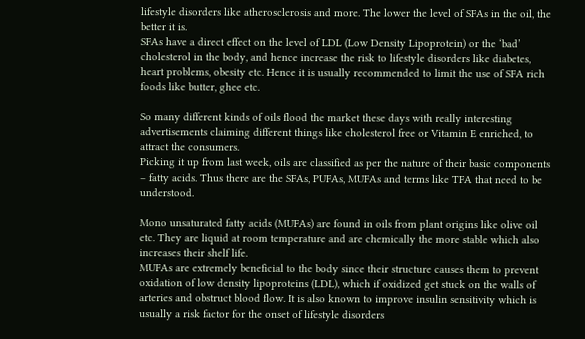lifestyle disorders like atherosclerosis and more. The lower the level of SFAs in the oil, the better it is.
SFAs have a direct effect on the level of LDL (Low Density Lipoprotein) or the ‘bad’ cholesterol in the body, and hence increase the risk to lifestyle disorders like diabetes, heart problems, obesity etc. Hence it is usually recommended to limit the use of SFA rich foods like butter, ghee etc.

So many different kinds of oils flood the market these days with really interesting advertisements claiming different things like cholesterol free or Vitamin E enriched, to attract the consumers.
Picking it up from last week, oils are classified as per the nature of their basic components – fatty acids. Thus there are the SFAs, PUFAs, MUFAs and terms like TFA that need to be understood.

Mono unsaturated fatty acids (MUFAs) are found in oils from plant origins like olive oil etc. They are liquid at room temperature and are chemically the more stable which also increases their shelf life.
MUFAs are extremely beneficial to the body since their structure causes them to prevent oxidation of low density lipoproteins (LDL), which if oxidized get stuck on the walls of arteries and obstruct blood flow. It is also known to improve insulin sensitivity which is usually a risk factor for the onset of lifestyle disorders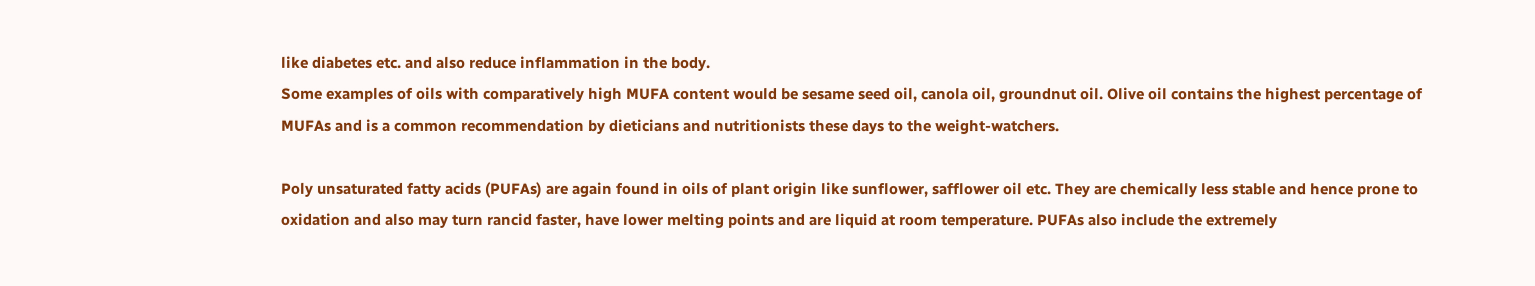like diabetes etc. and also reduce inflammation in the body.
Some examples of oils with comparatively high MUFA content would be sesame seed oil, canola oil, groundnut oil. Olive oil contains the highest percentage of MUFAs and is a common recommendation by dieticians and nutritionists these days to the weight-watchers.

Poly unsaturated fatty acids (PUFAs) are again found in oils of plant origin like sunflower, safflower oil etc. They are chemically less stable and hence prone to oxidation and also may turn rancid faster, have lower melting points and are liquid at room temperature. PUFAs also include the extremely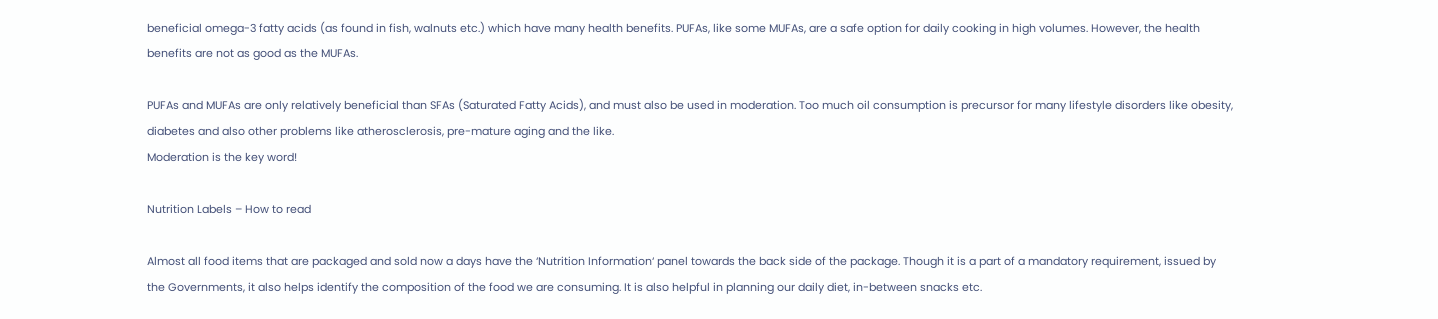beneficial omega-3 fatty acids (as found in fish, walnuts etc.) which have many health benefits. PUFAs, like some MUFAs, are a safe option for daily cooking in high volumes. However, the health benefits are not as good as the MUFAs.

PUFAs and MUFAs are only relatively beneficial than SFAs (Saturated Fatty Acids), and must also be used in moderation. Too much oil consumption is precursor for many lifestyle disorders like obesity, diabetes and also other problems like atherosclerosis, pre-mature aging and the like.
Moderation is the key word!

Nutrition Labels – How to read

Almost all food items that are packaged and sold now a days have the ‘Nutrition Information‘ panel towards the back side of the package. Though it is a part of a mandatory requirement, issued by the Governments, it also helps identify the composition of the food we are consuming. It is also helpful in planning our daily diet, in-between snacks etc.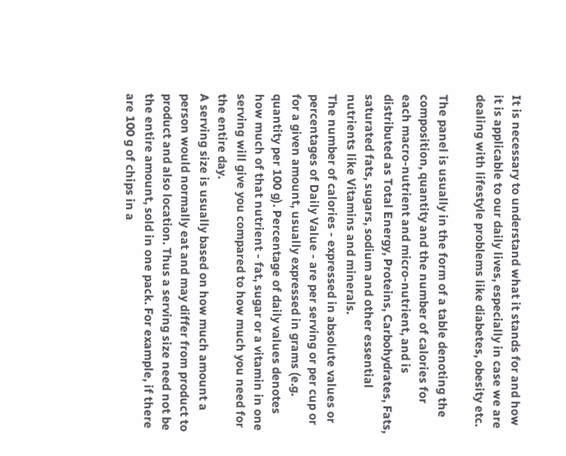It is necessary to understand what it stands for and how it is applicable to our daily lives, especially in case we are dealing with lifestyle problems like diabetes, obesity etc.

The panel is usually in the form of a table denoting the composition, quantity and the number of calories for each macro-nutrient and micro-nutrient, and is distributed as Total Energy, Proteins, Carbohydrates, Fats, saturated fats, sugars, sodium and other essential nutrients like Vitamins and minerals.
The number of calories - expressed in absolute values or percentages of Daily Value - are per serving or per cup or for a given amount, usually expressed in grams (e.g. quantity per 100 g). Percentage of daily values denotes how much of that nutrient - fat, sugar or a vitamin in one serving will give you compared to how much you need for the entire day.
A serving size is usually based on how much amount a person would normally eat and may differ from product to product and also location. Thus a serving size need not be the entire amount, sold in one pack. For example, if there are 100 g of chips in a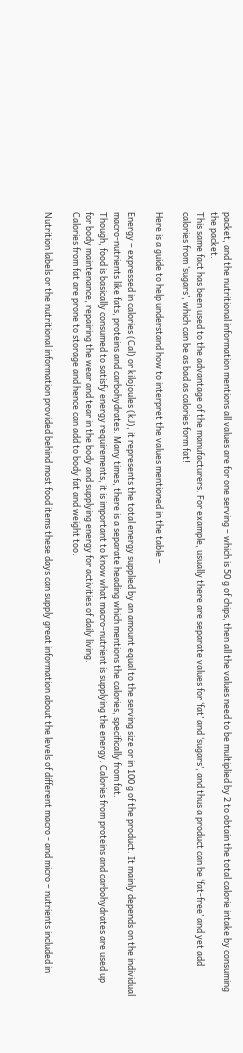packet, and the nutritional information mentions all values are for one serving – which is 50 g of chips, then all the values need to be multiplied by 2 to obtain the total calorie intake by consuming the packet.
This same fact has been used to the advantage of the manufacturers. For example, usually there are separate values for ‘fat’ and ‘sugars’, and thus a product can be ‘fat-free’ and yet add calories from ‘sugars’, which can be as bad as calories form fat!

Here is a guide to help understand how to interpret the values mentioned in the table –

Energy – expressed in calories (Cal) or kilojoules (kJ), it represents the total energy supplied by an amount equal to the serving size or in 100 g of the product. It mainly depends on the individual macro-nutrients like fats, proteins and carbohydrates. Many times, there is a separate heading which mentions the calories, specifically from fat.
Though, food is basically consumed to satisfy energy requirements, it is important to know what macro-nutrient is supplying the energy. Calories from proteins and carbohydrates are used up for body maintenance, repairing the wear and tear in the body and supplying energy for activities of daily living.
Calories from fat are prone to storage and hence can add to body fat and weight too.

Nutrition labels or the nutritional information provided behind most food items these days can supply great information about the levels of different macro - and micro – nutrients included in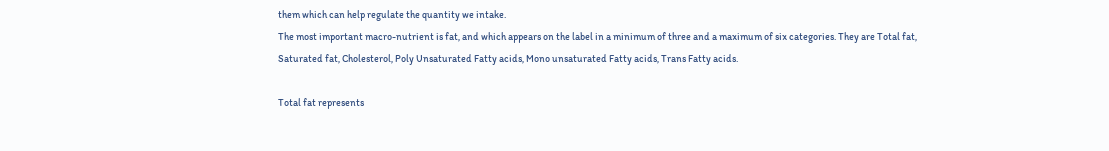them which can help regulate the quantity we intake.
The most important macro-nutrient is fat, and which appears on the label in a minimum of three and a maximum of six categories. They are Total fat, Saturated fat, Cholesterol, Poly Unsaturated Fatty acids, Mono unsaturated Fatty acids, Trans Fatty acids.

Total fat represents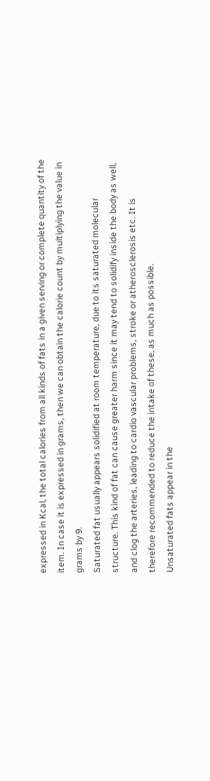expressed in Kcal, the total calories from all kinds of fats in a given serving or complete quantity of the item. In case it is expressed in grams, then we can obtain the calorie count by multiplying the value in grams by 9.
Saturated fat usually appears solidified at room temperature, due to its saturated molecular structure. This kind of fat can cause greater harm since it may tend to solidify inside the body as well, and clog the arteries, leading to cardio vascular problems, stroke or atherosclerosis etc. It is therefore recommended to reduce the intake of these, as much as possible.
Unsaturated fats appear in the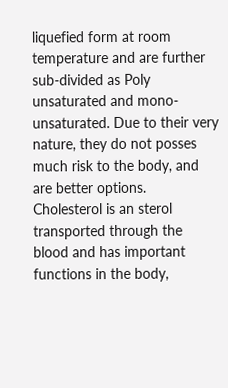liquefied form at room temperature and are further sub-divided as Poly unsaturated and mono-unsaturated. Due to their very nature, they do not posses much risk to the body, and are better options.
Cholesterol is an sterol transported through the blood and has important functions in the body,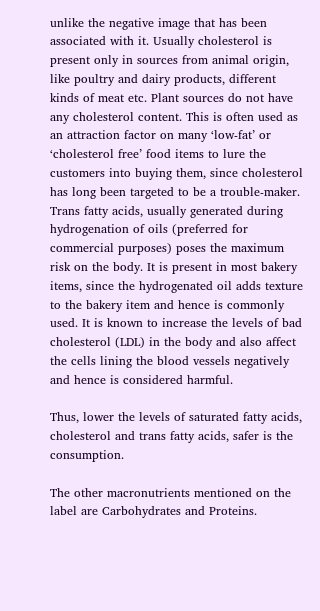unlike the negative image that has been associated with it. Usually cholesterol is present only in sources from animal origin, like poultry and dairy products, different kinds of meat etc. Plant sources do not have any cholesterol content. This is often used as an attraction factor on many ‘low-fat’ or ‘cholesterol free’ food items to lure the customers into buying them, since cholesterol has long been targeted to be a trouble-maker.
Trans fatty acids, usually generated during hydrogenation of oils (preferred for commercial purposes) poses the maximum risk on the body. It is present in most bakery items, since the hydrogenated oil adds texture to the bakery item and hence is commonly used. It is known to increase the levels of bad cholesterol (LDL) in the body and also affect the cells lining the blood vessels negatively and hence is considered harmful.

Thus, lower the levels of saturated fatty acids, cholesterol and trans fatty acids, safer is the consumption.

The other macronutrients mentioned on the label are Carbohydrates and Proteins.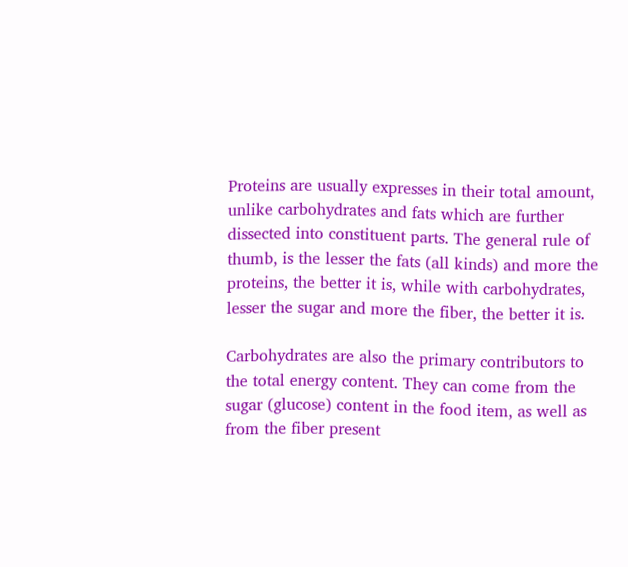Proteins are usually expresses in their total amount, unlike carbohydrates and fats which are further dissected into constituent parts. The general rule of thumb, is the lesser the fats (all kinds) and more the proteins, the better it is, while with carbohydrates, lesser the sugar and more the fiber, the better it is.

Carbohydrates are also the primary contributors to the total energy content. They can come from the sugar (glucose) content in the food item, as well as from the fiber present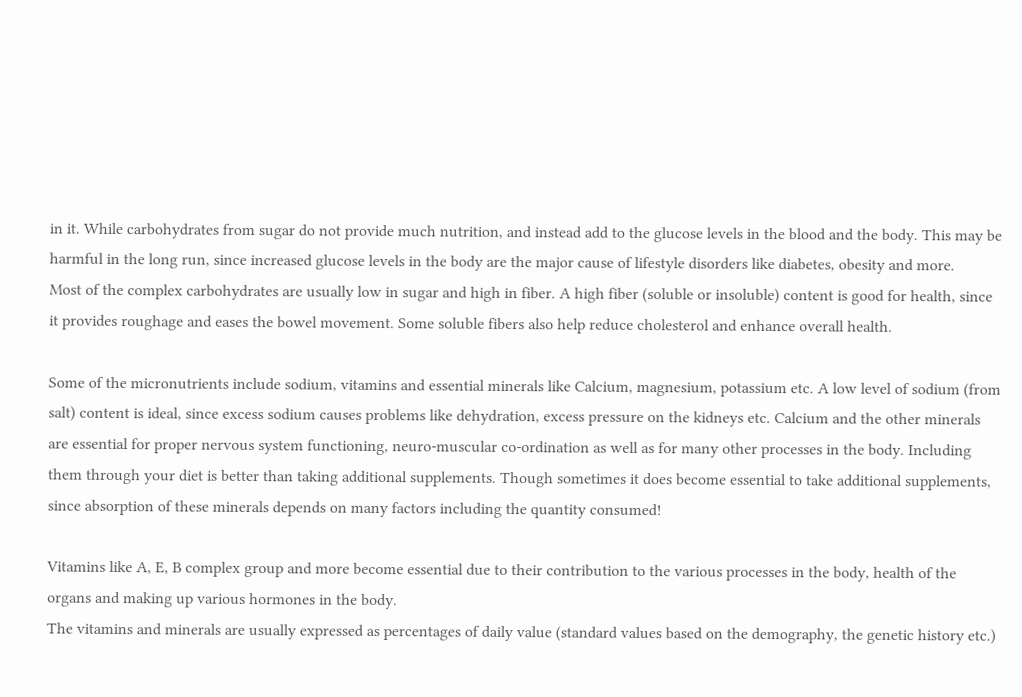in it. While carbohydrates from sugar do not provide much nutrition, and instead add to the glucose levels in the blood and the body. This may be harmful in the long run, since increased glucose levels in the body are the major cause of lifestyle disorders like diabetes, obesity and more.
Most of the complex carbohydrates are usually low in sugar and high in fiber. A high fiber (soluble or insoluble) content is good for health, since it provides roughage and eases the bowel movement. Some soluble fibers also help reduce cholesterol and enhance overall health.

Some of the micronutrients include sodium, vitamins and essential minerals like Calcium, magnesium, potassium etc. A low level of sodium (from salt) content is ideal, since excess sodium causes problems like dehydration, excess pressure on the kidneys etc. Calcium and the other minerals are essential for proper nervous system functioning, neuro-muscular co-ordination as well as for many other processes in the body. Including them through your diet is better than taking additional supplements. Though sometimes it does become essential to take additional supplements, since absorption of these minerals depends on many factors including the quantity consumed!

Vitamins like A, E, B complex group and more become essential due to their contribution to the various processes in the body, health of the organs and making up various hormones in the body.
The vitamins and minerals are usually expressed as percentages of daily value (standard values based on the demography, the genetic history etc.)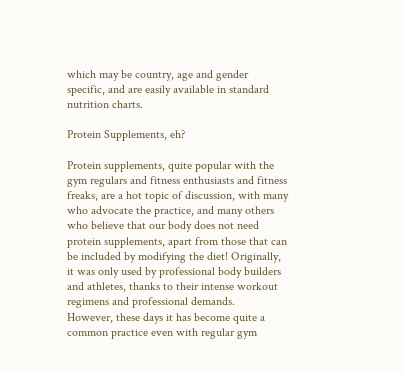which may be country, age and gender specific, and are easily available in standard nutrition charts.

Protein Supplements, eh?

Protein supplements, quite popular with the gym regulars and fitness enthusiasts and fitness freaks, are a hot topic of discussion, with many who advocate the practice, and many others who believe that our body does not need protein supplements, apart from those that can be included by modifying the diet! Originally, it was only used by professional body builders and athletes, thanks to their intense workout regimens and professional demands.
However, these days it has become quite a common practice even with regular gym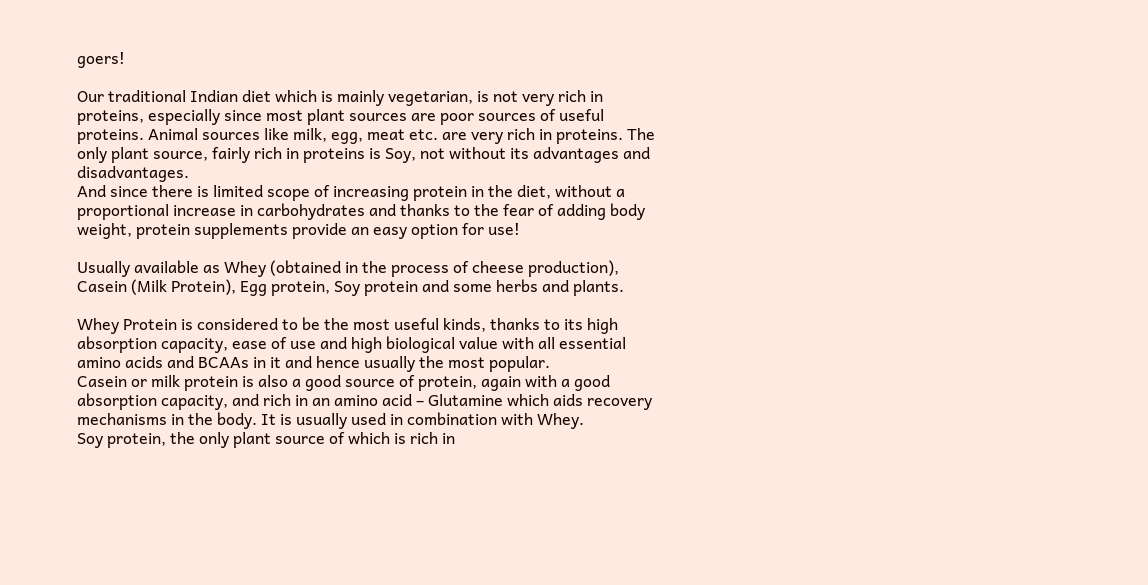goers!

Our traditional Indian diet which is mainly vegetarian, is not very rich in proteins, especially since most plant sources are poor sources of useful proteins. Animal sources like milk, egg, meat etc. are very rich in proteins. The only plant source, fairly rich in proteins is Soy, not without its advantages and disadvantages.
And since there is limited scope of increasing protein in the diet, without a proportional increase in carbohydrates and thanks to the fear of adding body weight, protein supplements provide an easy option for use!

Usually available as Whey (obtained in the process of cheese production), Casein (Milk Protein), Egg protein, Soy protein and some herbs and plants.

Whey Protein is considered to be the most useful kinds, thanks to its high absorption capacity, ease of use and high biological value with all essential amino acids and BCAAs in it and hence usually the most popular.
Casein or milk protein is also a good source of protein, again with a good absorption capacity, and rich in an amino acid – Glutamine which aids recovery mechanisms in the body. It is usually used in combination with Whey.
Soy protein, the only plant source of which is rich in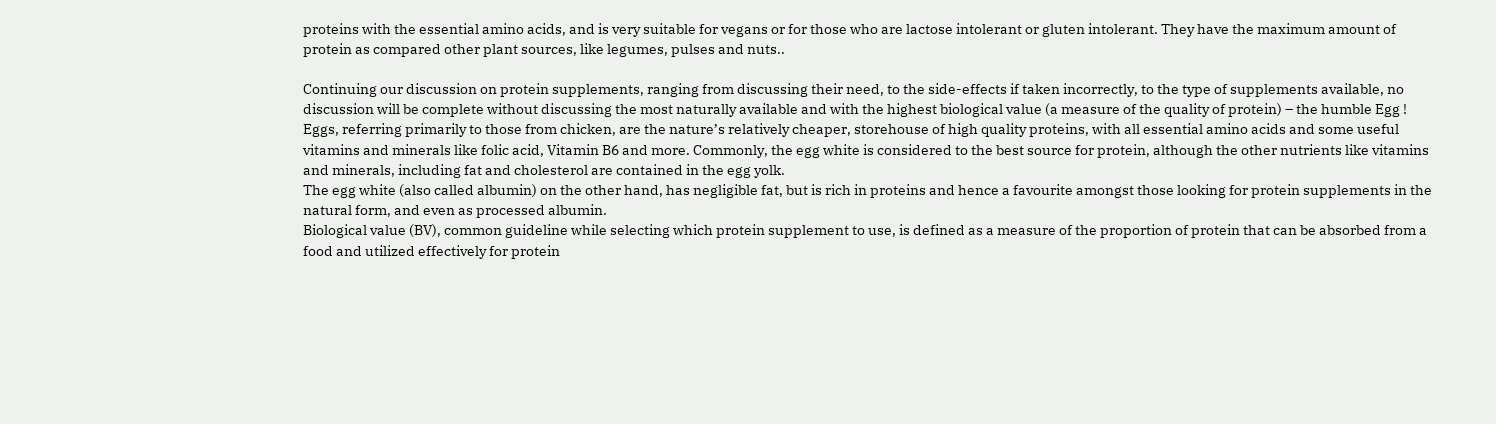proteins with the essential amino acids, and is very suitable for vegans or for those who are lactose intolerant or gluten intolerant. They have the maximum amount of protein as compared other plant sources, like legumes, pulses and nuts..

Continuing our discussion on protein supplements, ranging from discussing their need, to the side-effects if taken incorrectly, to the type of supplements available, no discussion will be complete without discussing the most naturally available and with the highest biological value (a measure of the quality of protein) – the humble Egg !
Eggs, referring primarily to those from chicken, are the nature’s relatively cheaper, storehouse of high quality proteins, with all essential amino acids and some useful vitamins and minerals like folic acid, Vitamin B6 and more. Commonly, the egg white is considered to the best source for protein, although the other nutrients like vitamins and minerals, including fat and cholesterol are contained in the egg yolk.
The egg white (also called albumin) on the other hand, has negligible fat, but is rich in proteins and hence a favourite amongst those looking for protein supplements in the natural form, and even as processed albumin.
Biological value (BV), common guideline while selecting which protein supplement to use, is defined as a measure of the proportion of protein that can be absorbed from a food and utilized effectively for protein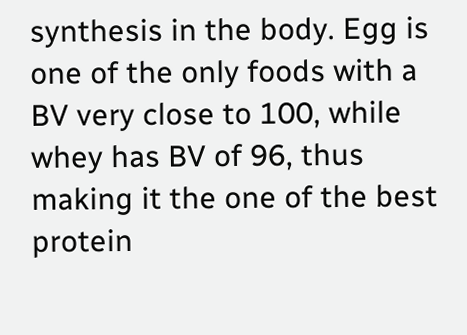synthesis in the body. Egg is one of the only foods with a BV very close to 100, while whey has BV of 96, thus making it the one of the best protein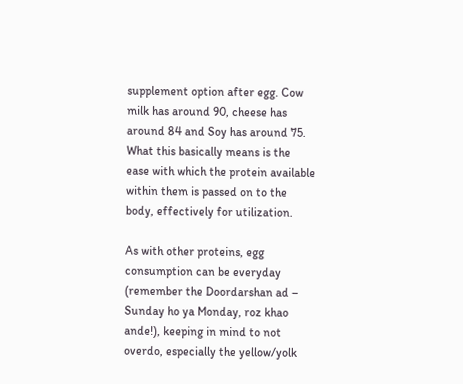supplement option after egg. Cow milk has around 90, cheese has around 84 and Soy has around 75.
What this basically means is the ease with which the protein available within them is passed on to the body, effectively for utilization.

As with other proteins, egg consumption can be everyday (remember the Doordarshan ad – Sunday ho ya Monday, roz khao ande!), keeping in mind to not overdo, especially the yellow/yolk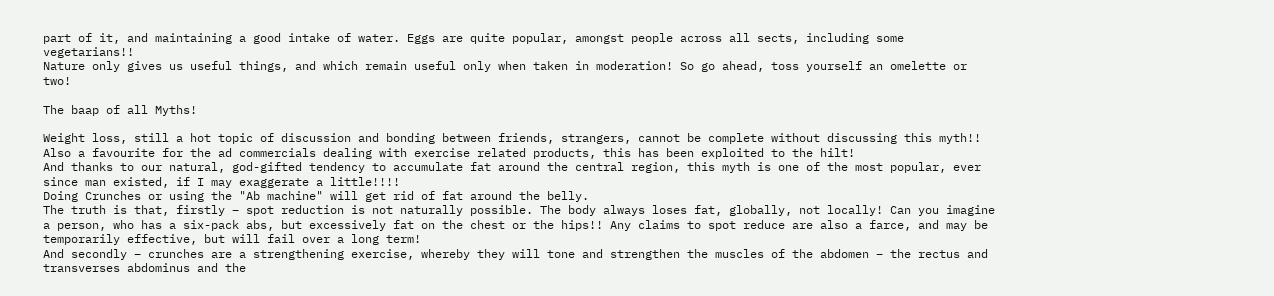part of it, and maintaining a good intake of water. Eggs are quite popular, amongst people across all sects, including some vegetarians!!
Nature only gives us useful things, and which remain useful only when taken in moderation! So go ahead, toss yourself an omelette or two!

The baap of all Myths!

Weight loss, still a hot topic of discussion and bonding between friends, strangers, cannot be complete without discussing this myth!! Also a favourite for the ad commercials dealing with exercise related products, this has been exploited to the hilt!
And thanks to our natural, god-gifted tendency to accumulate fat around the central region, this myth is one of the most popular, ever since man existed, if I may exaggerate a little!!!!
Doing Crunches or using the "Ab machine" will get rid of fat around the belly.
The truth is that, firstly – spot reduction is not naturally possible. The body always loses fat, globally, not locally! Can you imagine a person, who has a six-pack abs, but excessively fat on the chest or the hips!! Any claims to spot reduce are also a farce, and may be temporarily effective, but will fail over a long term!
And secondly – crunches are a strengthening exercise, whereby they will tone and strengthen the muscles of the abdomen – the rectus and transverses abdominus and the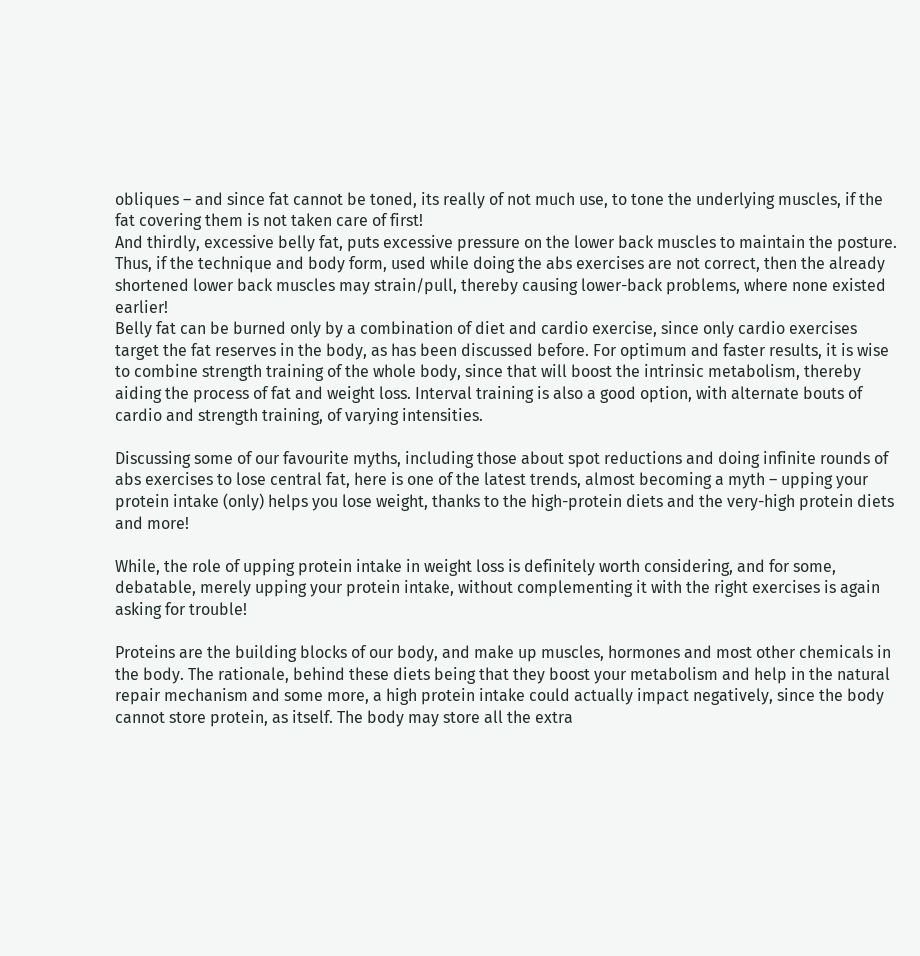obliques – and since fat cannot be toned, its really of not much use, to tone the underlying muscles, if the fat covering them is not taken care of first!
And thirdly, excessive belly fat, puts excessive pressure on the lower back muscles to maintain the posture. Thus, if the technique and body form, used while doing the abs exercises are not correct, then the already shortened lower back muscles may strain/pull, thereby causing lower-back problems, where none existed earlier!
Belly fat can be burned only by a combination of diet and cardio exercise, since only cardio exercises target the fat reserves in the body, as has been discussed before. For optimum and faster results, it is wise to combine strength training of the whole body, since that will boost the intrinsic metabolism, thereby aiding the process of fat and weight loss. Interval training is also a good option, with alternate bouts of cardio and strength training, of varying intensities.

Discussing some of our favourite myths, including those about spot reductions and doing infinite rounds of abs exercises to lose central fat, here is one of the latest trends, almost becoming a myth – upping your protein intake (only) helps you lose weight, thanks to the high-protein diets and the very-high protein diets and more!

While, the role of upping protein intake in weight loss is definitely worth considering, and for some, debatable, merely upping your protein intake, without complementing it with the right exercises is again asking for trouble!

Proteins are the building blocks of our body, and make up muscles, hormones and most other chemicals in the body. The rationale, behind these diets being that they boost your metabolism and help in the natural repair mechanism and some more, a high protein intake could actually impact negatively, since the body cannot store protein, as itself. The body may store all the extra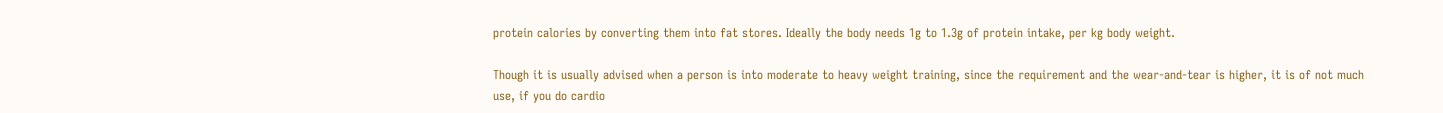protein calories by converting them into fat stores. Ideally the body needs 1g to 1.3g of protein intake, per kg body weight.

Though it is usually advised when a person is into moderate to heavy weight training, since the requirement and the wear-and-tear is higher, it is of not much use, if you do cardio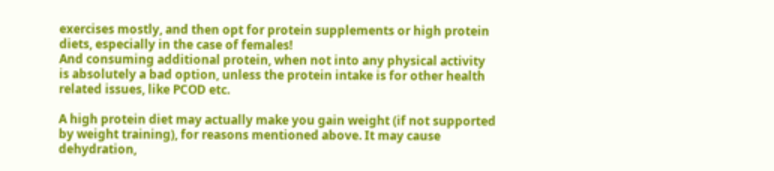exercises mostly, and then opt for protein supplements or high protein diets, especially in the case of females!
And consuming additional protein, when not into any physical activity is absolutely a bad option, unless the protein intake is for other health related issues, like PCOD etc.

A high protein diet may actually make you gain weight (if not supported by weight training), for reasons mentioned above. It may cause dehydration,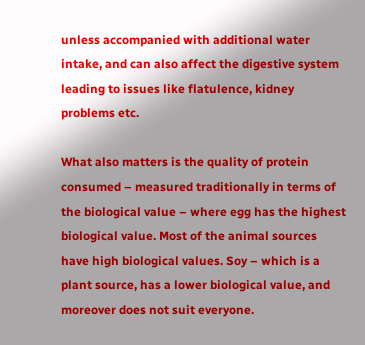unless accompanied with additional water intake, and can also affect the digestive system leading to issues like flatulence, kidney problems etc.

What also matters is the quality of protein consumed – measured traditionally in terms of the biological value – where egg has the highest biological value. Most of the animal sources have high biological values. Soy – which is a plant source, has a lower biological value, and moreover does not suit everyone.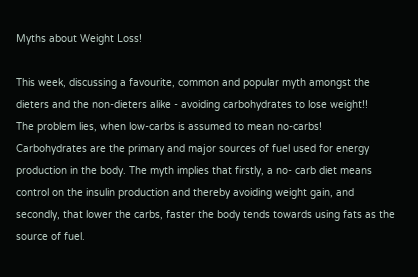Myths about Weight Loss!

This week, discussing a favourite, common and popular myth amongst the dieters and the non-dieters alike - avoiding carbohydrates to lose weight!!
The problem lies, when low-carbs is assumed to mean no-carbs!
Carbohydrates are the primary and major sources of fuel used for energy production in the body. The myth implies that firstly, a no- carb diet means control on the insulin production and thereby avoiding weight gain, and secondly, that lower the carbs, faster the body tends towards using fats as the source of fuel.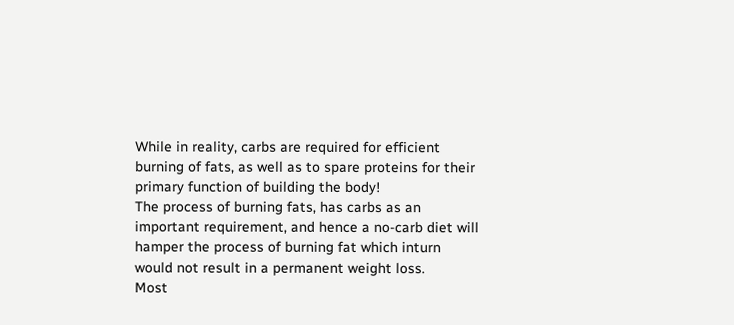While in reality, carbs are required for efficient burning of fats, as well as to spare proteins for their primary function of building the body!
The process of burning fats, has carbs as an important requirement, and hence a no-carb diet will hamper the process of burning fat which inturn would not result in a permanent weight loss.
Most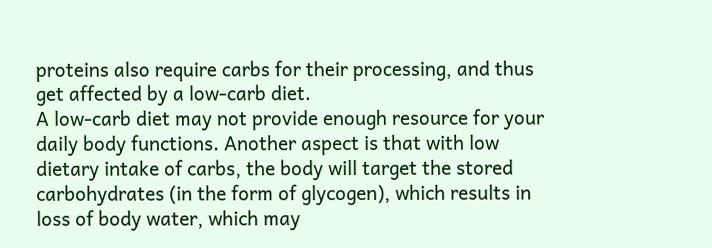proteins also require carbs for their processing, and thus get affected by a low-carb diet.
A low-carb diet may not provide enough resource for your daily body functions. Another aspect is that with low dietary intake of carbs, the body will target the stored carbohydrates (in the form of glycogen), which results in loss of body water, which may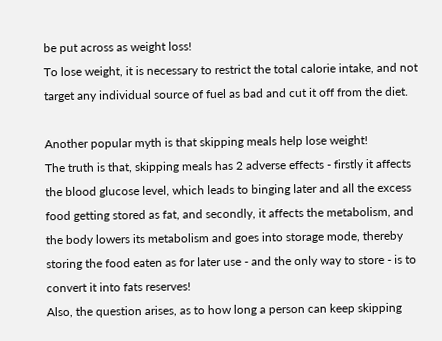be put across as weight loss!
To lose weight, it is necessary to restrict the total calorie intake, and not target any individual source of fuel as bad and cut it off from the diet.

Another popular myth is that skipping meals help lose weight!
The truth is that, skipping meals has 2 adverse effects - firstly it affects the blood glucose level, which leads to binging later and all the excess food getting stored as fat, and secondly, it affects the metabolism, and the body lowers its metabolism and goes into storage mode, thereby storing the food eaten as for later use - and the only way to store - is to convert it into fats reserves!
Also, the question arises, as to how long a person can keep skipping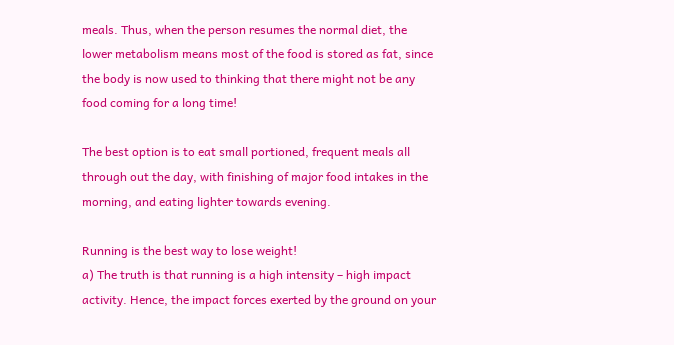meals. Thus, when the person resumes the normal diet, the lower metabolism means most of the food is stored as fat, since the body is now used to thinking that there might not be any food coming for a long time!

The best option is to eat small portioned, frequent meals all through out the day, with finishing of major food intakes in the morning, and eating lighter towards evening.

Running is the best way to lose weight!
a) The truth is that running is a high intensity – high impact activity. Hence, the impact forces exerted by the ground on your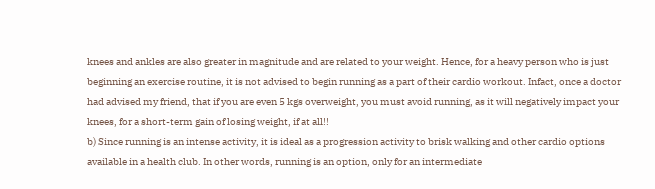knees and ankles are also greater in magnitude and are related to your weight. Hence, for a heavy person who is just beginning an exercise routine, it is not advised to begin running as a part of their cardio workout. Infact, once a doctor had advised my friend, that if you are even 5 kgs overweight, you must avoid running, as it will negatively impact your knees, for a short-term gain of losing weight, if at all!!
b) Since running is an intense activity, it is ideal as a progression activity to brisk walking and other cardio options available in a health club. In other words, running is an option, only for an intermediate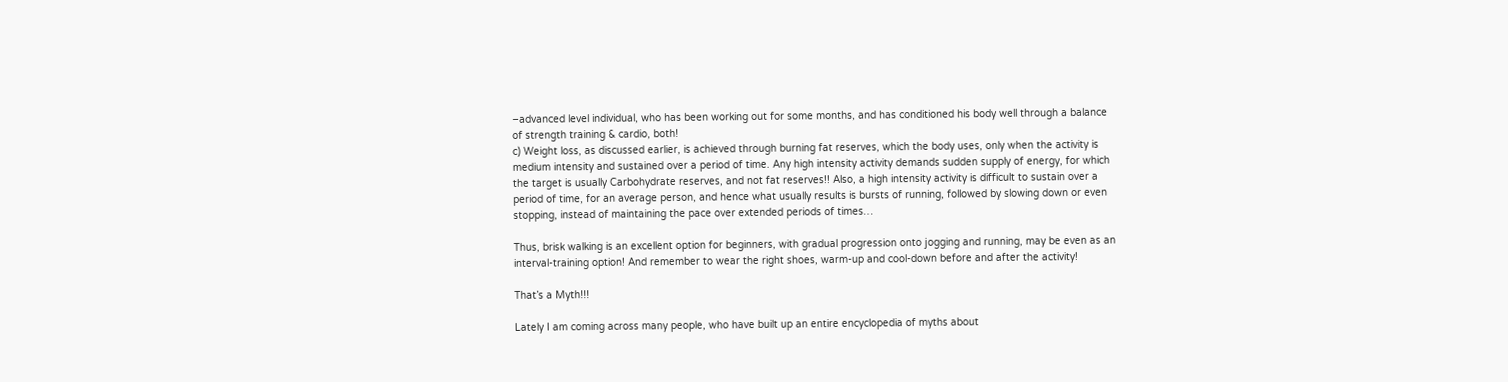–advanced level individual, who has been working out for some months, and has conditioned his body well through a balance of strength training & cardio, both!
c) Weight loss, as discussed earlier, is achieved through burning fat reserves, which the body uses, only when the activity is medium intensity and sustained over a period of time. Any high intensity activity demands sudden supply of energy, for which the target is usually Carbohydrate reserves, and not fat reserves!! Also, a high intensity activity is difficult to sustain over a period of time, for an average person, and hence what usually results is bursts of running, followed by slowing down or even stopping, instead of maintaining the pace over extended periods of times…

Thus, brisk walking is an excellent option for beginners, with gradual progression onto jogging and running, may be even as an interval-training option! And remember to wear the right shoes, warm-up and cool-down before and after the activity!

That’s a Myth!!!

Lately I am coming across many people, who have built up an entire encyclopedia of myths about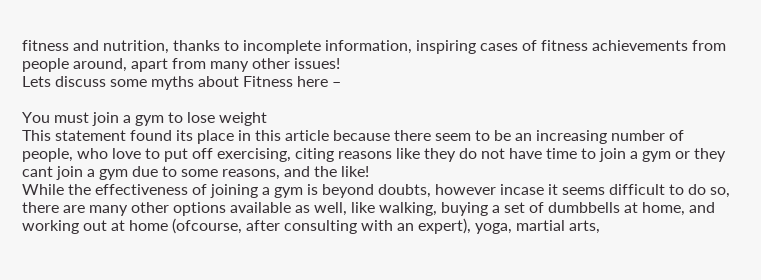fitness and nutrition, thanks to incomplete information, inspiring cases of fitness achievements from people around, apart from many other issues!
Lets discuss some myths about Fitness here –

You must join a gym to lose weight
This statement found its place in this article because there seem to be an increasing number of people, who love to put off exercising, citing reasons like they do not have time to join a gym or they cant join a gym due to some reasons, and the like!
While the effectiveness of joining a gym is beyond doubts, however incase it seems difficult to do so, there are many other options available as well, like walking, buying a set of dumbbells at home, and working out at home (ofcourse, after consulting with an expert), yoga, martial arts,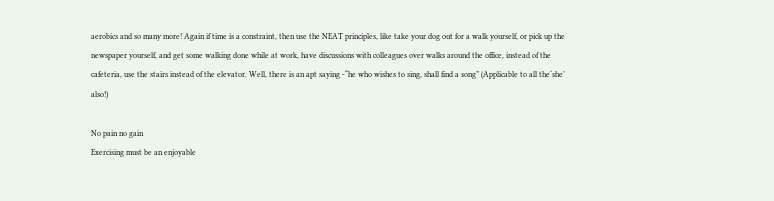aerobics and so many more! Again if time is a constraint, then use the NEAT principles, like take your dog out for a walk yourself, or pick up the newspaper yourself, and get some walking done while at work, have discussions with colleagues over walks around the office, instead of the cafeteria, use the stairs instead of the elevator. Well, there is an apt saying -“he who wishes to sing, shall find a song” (Applicable to all the‘she’ also!)

No pain no gain
Exercising must be an enjoyable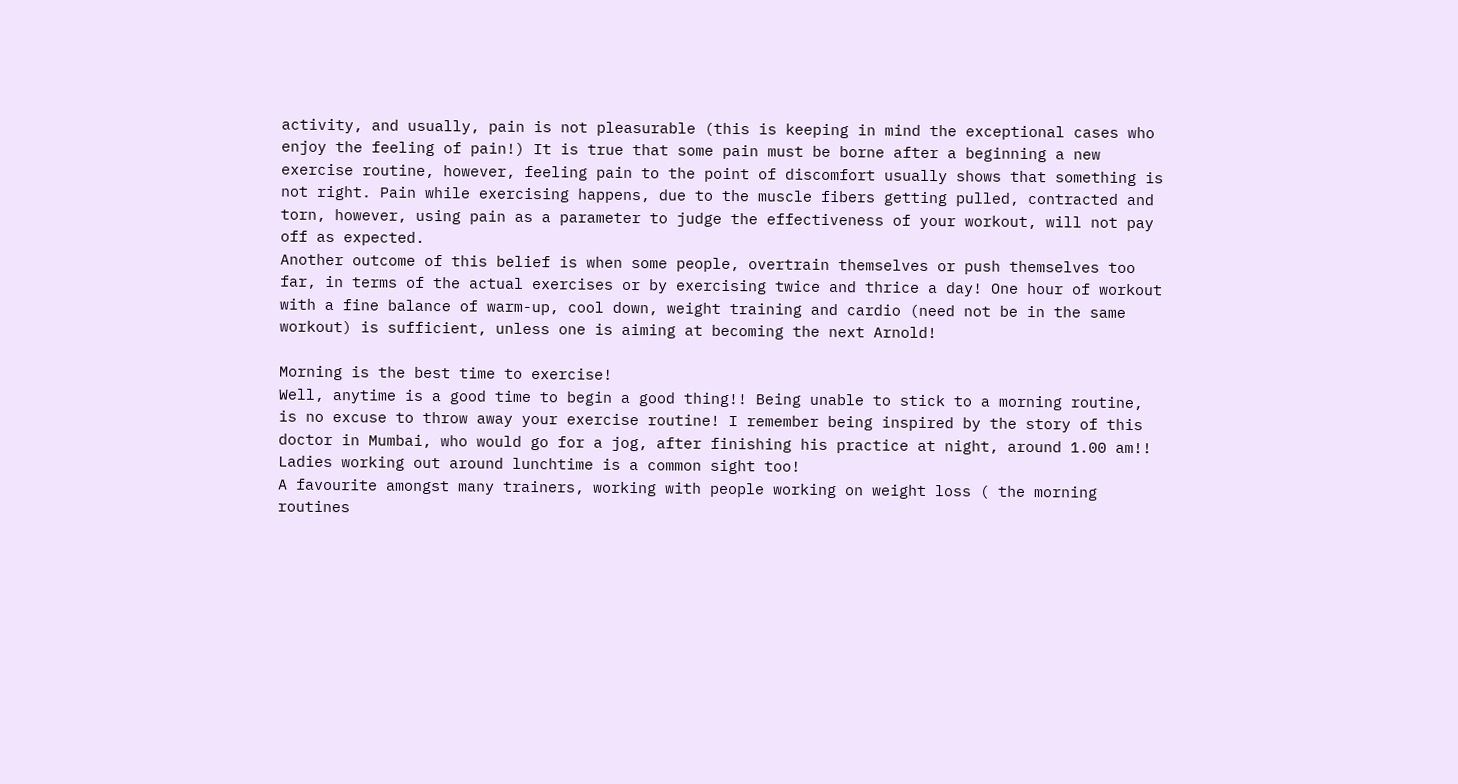activity, and usually, pain is not pleasurable (this is keeping in mind the exceptional cases who enjoy the feeling of pain!) It is true that some pain must be borne after a beginning a new exercise routine, however, feeling pain to the point of discomfort usually shows that something is not right. Pain while exercising happens, due to the muscle fibers getting pulled, contracted and torn, however, using pain as a parameter to judge the effectiveness of your workout, will not pay off as expected.
Another outcome of this belief is when some people, overtrain themselves or push themselves too far, in terms of the actual exercises or by exercising twice and thrice a day! One hour of workout with a fine balance of warm-up, cool down, weight training and cardio (need not be in the same workout) is sufficient, unless one is aiming at becoming the next Arnold!

Morning is the best time to exercise!
Well, anytime is a good time to begin a good thing!! Being unable to stick to a morning routine, is no excuse to throw away your exercise routine! I remember being inspired by the story of this doctor in Mumbai, who would go for a jog, after finishing his practice at night, around 1.00 am!! Ladies working out around lunchtime is a common sight too!
A favourite amongst many trainers, working with people working on weight loss ( the morning routines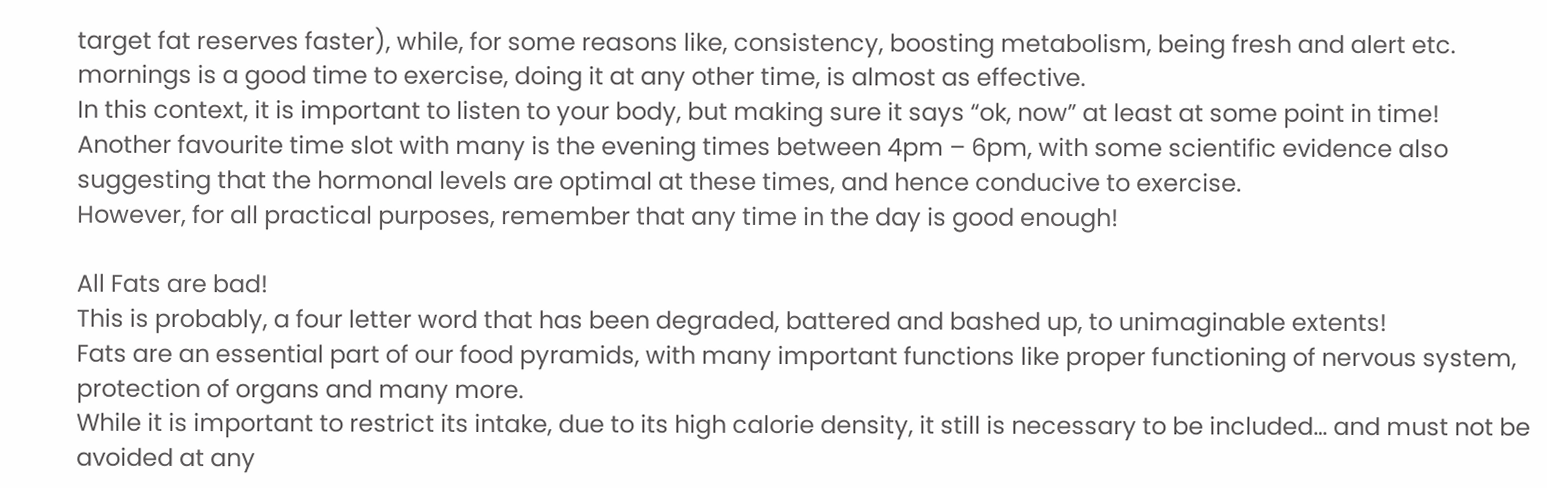target fat reserves faster), while, for some reasons like, consistency, boosting metabolism, being fresh and alert etc. mornings is a good time to exercise, doing it at any other time, is almost as effective.
In this context, it is important to listen to your body, but making sure it says “ok, now” at least at some point in time!
Another favourite time slot with many is the evening times between 4pm – 6pm, with some scientific evidence also suggesting that the hormonal levels are optimal at these times, and hence conducive to exercise.
However, for all practical purposes, remember that any time in the day is good enough!

All Fats are bad!
This is probably, a four letter word that has been degraded, battered and bashed up, to unimaginable extents!
Fats are an essential part of our food pyramids, with many important functions like proper functioning of nervous system, protection of organs and many more.
While it is important to restrict its intake, due to its high calorie density, it still is necessary to be included… and must not be avoided at any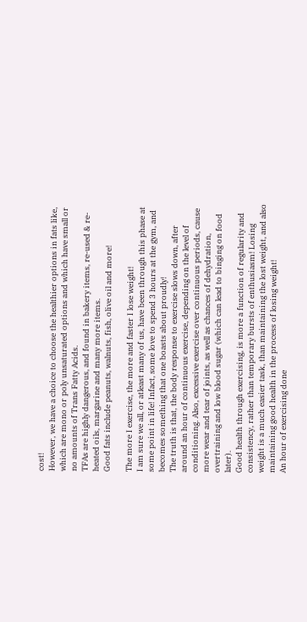cost!
However, we have a choice to choose the healthier options in fats like, which are mono or poly unsaturated options and which have small or no amounts of Trans Fatty Acids.
TFAs are highly dangerous, and found in bakery items, re-used & re-heated oils, margarine and many more items.
Good fats include peanuts, walnuts, fish, olive oil and more!

The more I exercise, the more and faster I lose weight!
I am sure we all, or atleast many of us, have been through this phase at some point in life! Infact, some love to spend 3 hours at the gym, and becomes something that one boasts about proudly!
The truth is that, the body response to exercise slows down, after around an hour of continuous exercise, depending on the level of conditioning. Also, excessive exercise over continuous periods, cause more wear and tear of joints, as well as chances of dehydration, overtraining and low blood sugar (which can lead to binging on food later).
Good health through exercising, is more a function of regularity and consistency, rather than temporary bursts of enthusiasm! Losing weight is a much easier task, than maintaining the lost weight, and also maintaining good health in the process of losing weight!
An hour of exercising done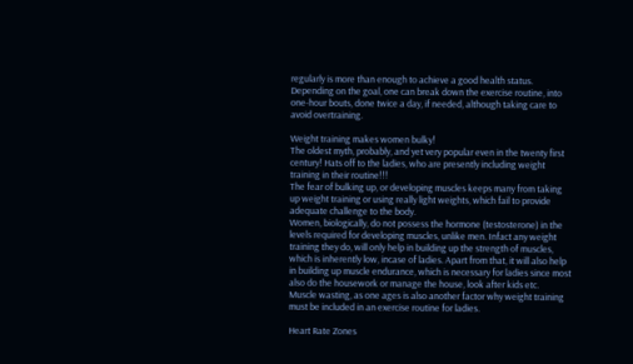regularly is more than enough to achieve a good health status. Depending on the goal, one can break down the exercise routine, into one-hour bouts, done twice a day, if needed, although taking care to avoid overtraining.

Weight training makes women bulky!
The oldest myth, probably, and yet very popular even in the twenty first century! Hats off to the ladies, who are presently including weight training in their routine!!!
The fear of bulking up, or developing muscles keeps many from taking up weight training or using really light weights, which fail to provide adequate challenge to the body.
Women, biologically, do not possess the hormone (testosterone) in the levels required for developing muscles, unlike men. Infact any weight training they do, will only help in building up the strength of muscles, which is inherently low, incase of ladies. Apart from that, it will also help in building up muscle endurance, which is necessary for ladies since most also do the housework or manage the house, look after kids etc.
Muscle wasting, as one ages is also another factor why weight training must be included in an exercise routine for ladies.

Heart Rate Zones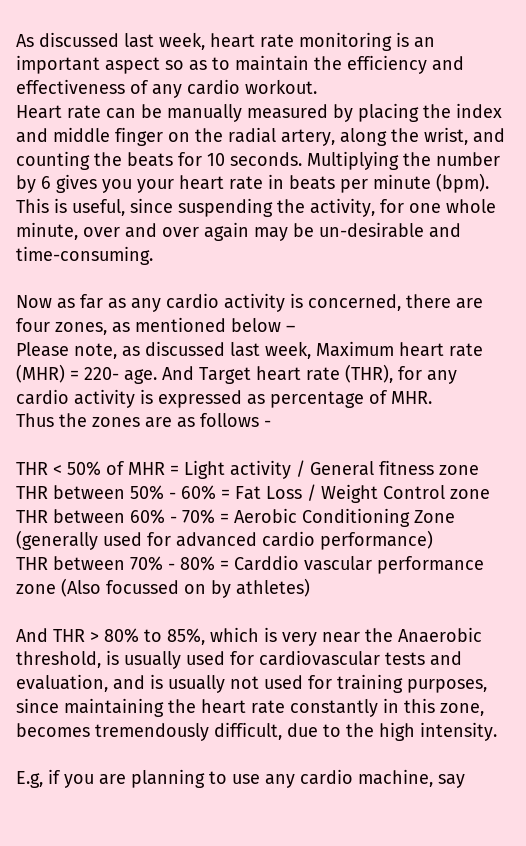As discussed last week, heart rate monitoring is an important aspect so as to maintain the efficiency and effectiveness of any cardio workout.
Heart rate can be manually measured by placing the index and middle finger on the radial artery, along the wrist, and counting the beats for 10 seconds. Multiplying the number by 6 gives you your heart rate in beats per minute (bpm). This is useful, since suspending the activity, for one whole minute, over and over again may be un-desirable and time-consuming.

Now as far as any cardio activity is concerned, there are four zones, as mentioned below –
Please note, as discussed last week, Maximum heart rate (MHR) = 220- age. And Target heart rate (THR), for any cardio activity is expressed as percentage of MHR.
Thus the zones are as follows -

THR < 50% of MHR = Light activity / General fitness zone
THR between 50% - 60% = Fat Loss / Weight Control zone
THR between 60% - 70% = Aerobic Conditioning Zone (generally used for advanced cardio performance)
THR between 70% - 80% = Carddio vascular performance zone (Also focussed on by athletes)

And THR > 80% to 85%, which is very near the Anaerobic threshold, is usually used for cardiovascular tests and evaluation, and is usually not used for training purposes, since maintaining the heart rate constantly in this zone, becomes tremendously difficult, due to the high intensity.

E.g, if you are planning to use any cardio machine, say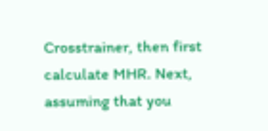Crosstrainer, then first calculate MHR. Next, assuming that you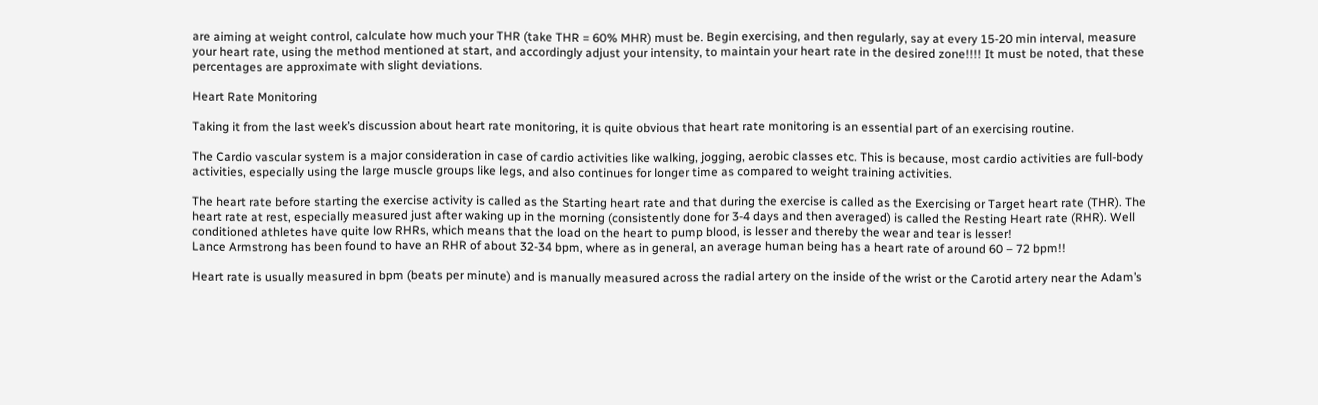are aiming at weight control, calculate how much your THR (take THR = 60% MHR) must be. Begin exercising, and then regularly, say at every 15-20 min interval, measure your heart rate, using the method mentioned at start, and accordingly adjust your intensity, to maintain your heart rate in the desired zone!!!! It must be noted, that these percentages are approximate with slight deviations.

Heart Rate Monitoring

Taking it from the last week’s discussion about heart rate monitoring, it is quite obvious that heart rate monitoring is an essential part of an exercising routine.

The Cardio vascular system is a major consideration in case of cardio activities like walking, jogging, aerobic classes etc. This is because, most cardio activities are full-body activities, especially using the large muscle groups like legs, and also continues for longer time as compared to weight training activities.

The heart rate before starting the exercise activity is called as the Starting heart rate and that during the exercise is called as the Exercising or Target heart rate (THR). The heart rate at rest, especially measured just after waking up in the morning (consistently done for 3-4 days and then averaged) is called the Resting Heart rate (RHR). Well conditioned athletes have quite low RHRs, which means that the load on the heart to pump blood, is lesser and thereby the wear and tear is lesser!
Lance Armstrong has been found to have an RHR of about 32-34 bpm, where as in general, an average human being has a heart rate of around 60 – 72 bpm!!

Heart rate is usually measured in bpm (beats per minute) and is manually measured across the radial artery on the inside of the wrist or the Carotid artery near the Adam’s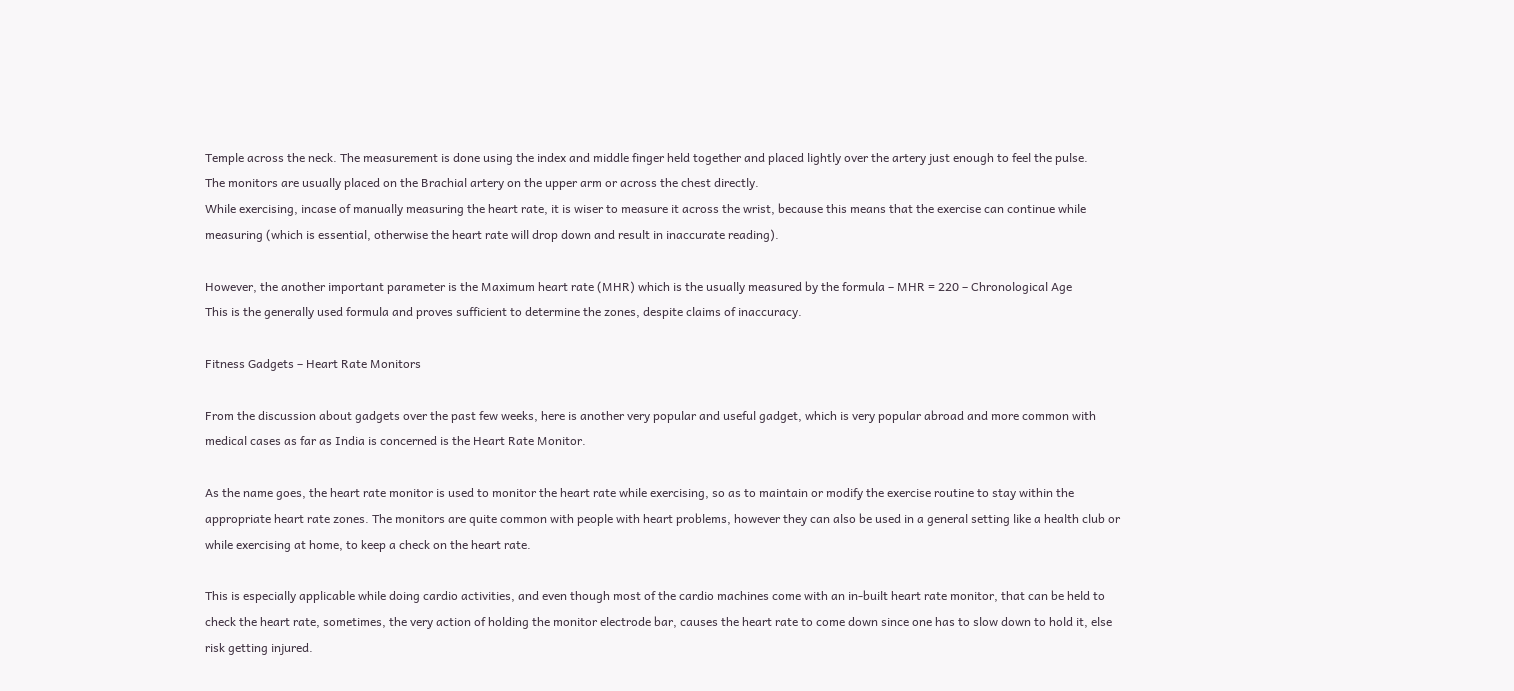Temple across the neck. The measurement is done using the index and middle finger held together and placed lightly over the artery just enough to feel the pulse.
The monitors are usually placed on the Brachial artery on the upper arm or across the chest directly.
While exercising, incase of manually measuring the heart rate, it is wiser to measure it across the wrist, because this means that the exercise can continue while measuring (which is essential, otherwise the heart rate will drop down and result in inaccurate reading).

However, the another important parameter is the Maximum heart rate (MHR) which is the usually measured by the formula – MHR = 220 – Chronological Age
This is the generally used formula and proves sufficient to determine the zones, despite claims of inaccuracy.

Fitness Gadgets – Heart Rate Monitors

From the discussion about gadgets over the past few weeks, here is another very popular and useful gadget, which is very popular abroad and more common with medical cases as far as India is concerned is the Heart Rate Monitor.

As the name goes, the heart rate monitor is used to monitor the heart rate while exercising, so as to maintain or modify the exercise routine to stay within the appropriate heart rate zones. The monitors are quite common with people with heart problems, however they can also be used in a general setting like a health club or while exercising at home, to keep a check on the heart rate.

This is especially applicable while doing cardio activities, and even though most of the cardio machines come with an in-built heart rate monitor, that can be held to check the heart rate, sometimes, the very action of holding the monitor electrode bar, causes the heart rate to come down since one has to slow down to hold it, else risk getting injured.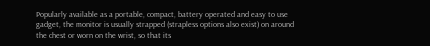Popularly available as a portable, compact, battery operated and easy to use gadget, the monitor is usually strapped (strapless options also exist) on around the chest or worn on the wrist, so that its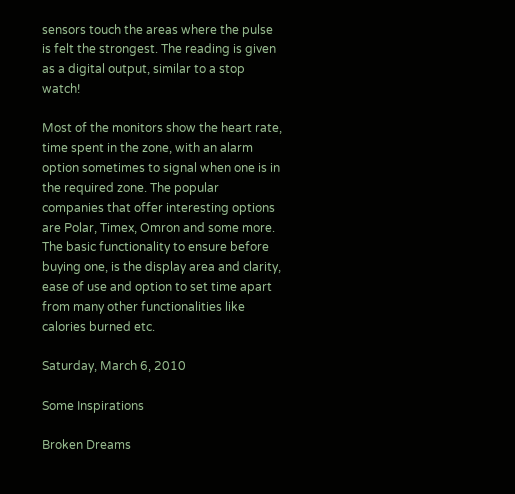sensors touch the areas where the pulse is felt the strongest. The reading is given as a digital output, similar to a stop watch!

Most of the monitors show the heart rate, time spent in the zone, with an alarm option sometimes to signal when one is in the required zone. The popular companies that offer interesting options are Polar, Timex, Omron and some more. The basic functionality to ensure before buying one, is the display area and clarity, ease of use and option to set time apart from many other functionalities like calories burned etc.

Saturday, March 6, 2010

Some Inspirations

Broken Dreams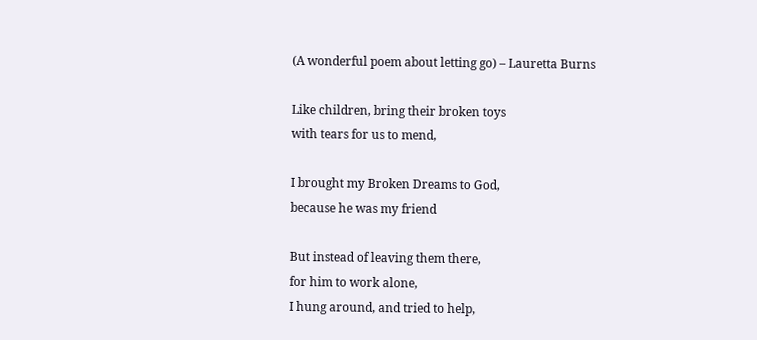(A wonderful poem about letting go) – Lauretta Burns

Like children, bring their broken toys
with tears for us to mend,

I brought my Broken Dreams to God,
because he was my friend

But instead of leaving them there,
for him to work alone,
I hung around, and tried to help,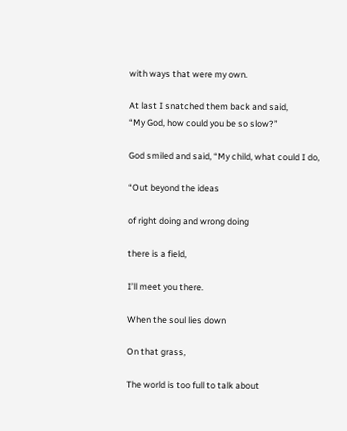with ways that were my own.

At last I snatched them back and said,
“My God, how could you be so slow?”

God smiled and said, “My child, what could I do,

“Out beyond the ideas

of right doing and wrong doing

there is a field,

I’ll meet you there.

When the soul lies down

On that grass,

The world is too full to talk about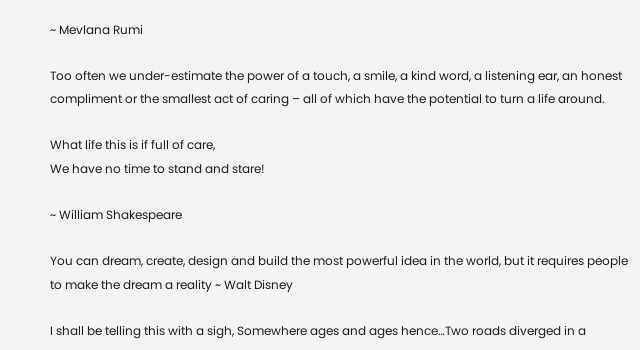~ Mevlana Rumi

Too often we under-estimate the power of a touch, a smile, a kind word, a listening ear, an honest compliment or the smallest act of caring – all of which have the potential to turn a life around.

What life this is if full of care,
We have no time to stand and stare!

~ William Shakespeare

You can dream, create, design and build the most powerful idea in the world, but it requires people to make the dream a reality ~ Walt Disney

I shall be telling this with a sigh, Somewhere ages and ages hence…Two roads diverged in a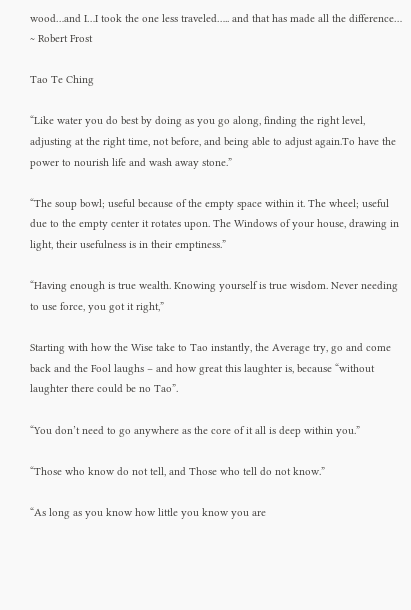wood…and I…I took the one less traveled….. and that has made all the difference… ~ Robert Frost

Tao Te Ching

“Like water you do best by doing as you go along, finding the right level, adjusting at the right time, not before, and being able to adjust again.To have the power to nourish life and wash away stone.”

“The soup bowl; useful because of the empty space within it. The wheel; useful due to the empty center it rotates upon. The Windows of your house, drawing in light, their usefulness is in their emptiness.”

“Having enough is true wealth. Knowing yourself is true wisdom. Never needing to use force, you got it right,”

Starting with how the Wise take to Tao instantly, the Average try, go and come back and the Fool laughs – and how great this laughter is, because “without laughter there could be no Tao”.

“You don’t need to go anywhere as the core of it all is deep within you.”

“Those who know do not tell, and Those who tell do not know.”

“As long as you know how little you know you are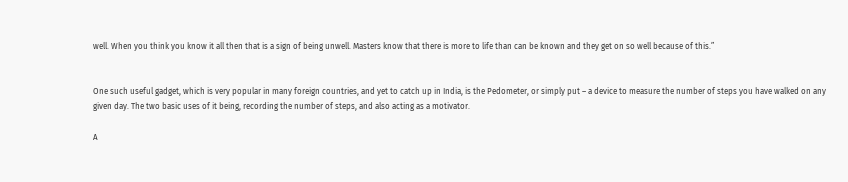well. When you think you know it all then that is a sign of being unwell. Masters know that there is more to life than can be known and they get on so well because of this.”


One such useful gadget, which is very popular in many foreign countries, and yet to catch up in India, is the Pedometer, or simply put – a device to measure the number of steps you have walked on any given day. The two basic uses of it being, recording the number of steps, and also acting as a motivator.

A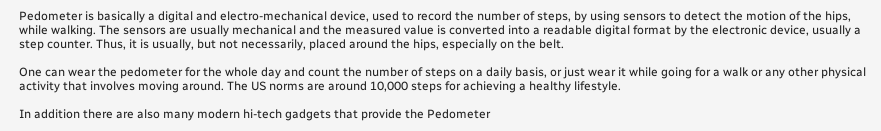Pedometer is basically a digital and electro-mechanical device, used to record the number of steps, by using sensors to detect the motion of the hips, while walking. The sensors are usually mechanical and the measured value is converted into a readable digital format by the electronic device, usually a step counter. Thus, it is usually, but not necessarily, placed around the hips, especially on the belt.

One can wear the pedometer for the whole day and count the number of steps on a daily basis, or just wear it while going for a walk or any other physical activity that involves moving around. The US norms are around 10,000 steps for achieving a healthy lifestyle.

In addition there are also many modern hi-tech gadgets that provide the Pedometer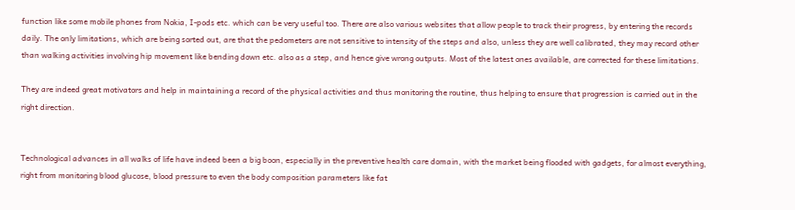function like some mobile phones from Nokia, I-pods etc. which can be very useful too. There are also various websites that allow people to track their progress, by entering the records daily. The only limitations, which are being sorted out, are that the pedometers are not sensitive to intensity of the steps and also, unless they are well calibrated, they may record other than walking activities involving hip movement like bending down etc. also as a step, and hence give wrong outputs. Most of the latest ones available, are corrected for these limitations.

They are indeed great motivators and help in maintaining a record of the physical activities and thus monitoring the routine, thus helping to ensure that progression is carried out in the right direction.


Technological advances in all walks of life have indeed been a big boon, especially in the preventive health care domain, with the market being flooded with gadgets, for almost everything, right from monitoring blood glucose, blood pressure to even the body composition parameters like fat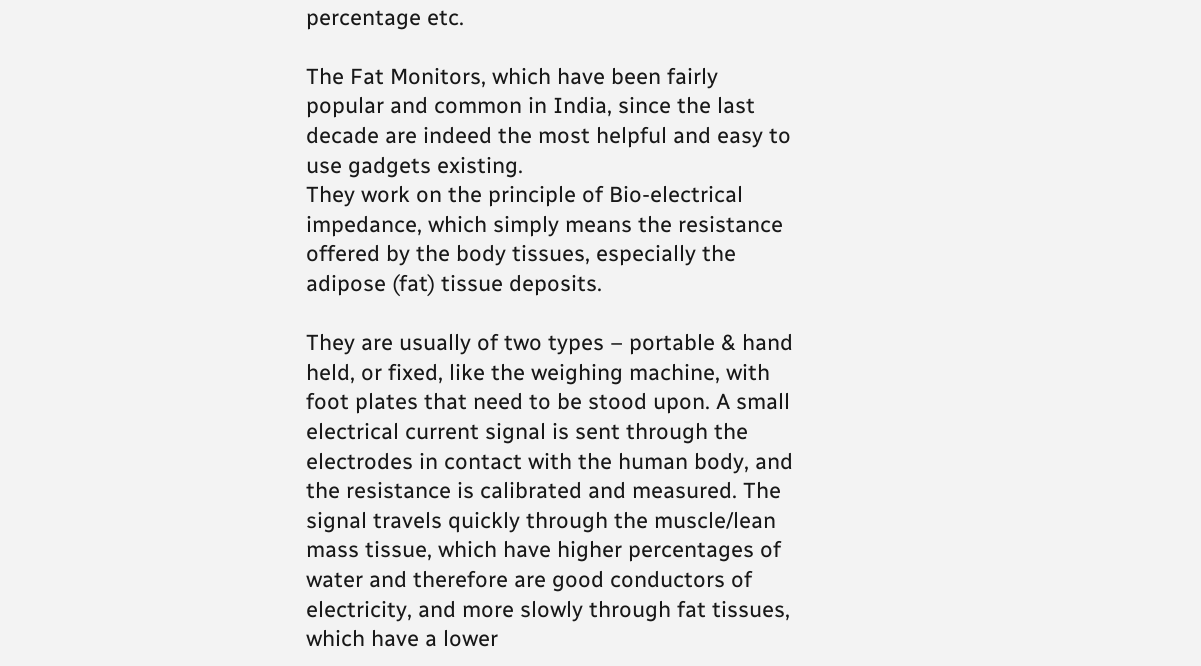percentage etc.

The Fat Monitors, which have been fairly popular and common in India, since the last decade are indeed the most helpful and easy to use gadgets existing.
They work on the principle of Bio-electrical impedance, which simply means the resistance offered by the body tissues, especially the adipose (fat) tissue deposits.

They are usually of two types – portable & hand held, or fixed, like the weighing machine, with foot plates that need to be stood upon. A small electrical current signal is sent through the electrodes in contact with the human body, and the resistance is calibrated and measured. The signal travels quickly through the muscle/lean mass tissue, which have higher percentages of water and therefore are good conductors of electricity, and more slowly through fat tissues, which have a lower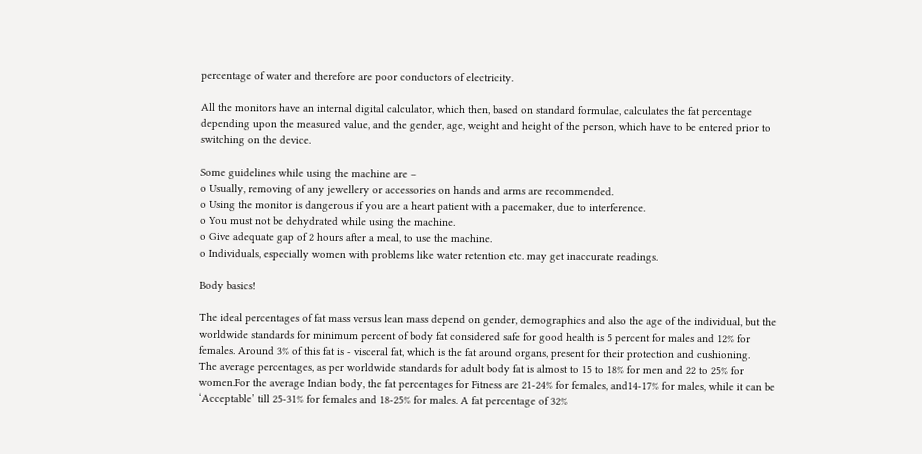percentage of water and therefore are poor conductors of electricity.

All the monitors have an internal digital calculator, which then, based on standard formulae, calculates the fat percentage depending upon the measured value, and the gender, age, weight and height of the person, which have to be entered prior to switching on the device.

Some guidelines while using the machine are –
o Usually, removing of any jewellery or accessories on hands and arms are recommended.
o Using the monitor is dangerous if you are a heart patient with a pacemaker, due to interference.
o You must not be dehydrated while using the machine.
o Give adequate gap of 2 hours after a meal, to use the machine.
o Individuals, especially women with problems like water retention etc. may get inaccurate readings.

Body basics!

The ideal percentages of fat mass versus lean mass depend on gender, demographics and also the age of the individual, but the worldwide standards for minimum percent of body fat considered safe for good health is 5 percent for males and 12% for females. Around 3% of this fat is - visceral fat, which is the fat around organs, present for their protection and cushioning.
The average percentages, as per worldwide standards for adult body fat is almost to 15 to 18% for men and 22 to 25% for women.For the average Indian body, the fat percentages for Fitness are 21-24% for females, and14-17% for males, while it can be ‘Acceptable’ till 25-31% for females and 18-25% for males. A fat percentage of 32%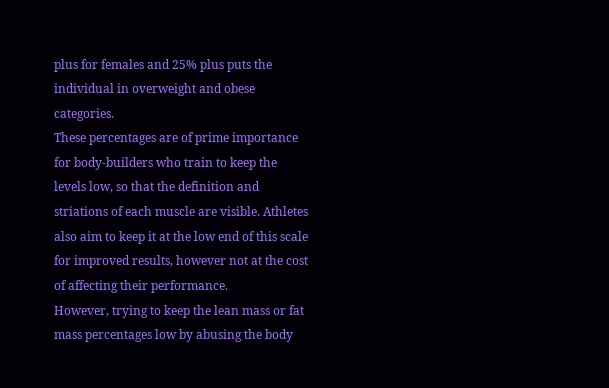plus for females and 25% plus puts the individual in overweight and obese categories.
These percentages are of prime importance for body-builders who train to keep the levels low, so that the definition and striations of each muscle are visible. Athletes also aim to keep it at the low end of this scale for improved results, however not at the cost of affecting their performance.
However, trying to keep the lean mass or fat mass percentages low by abusing the body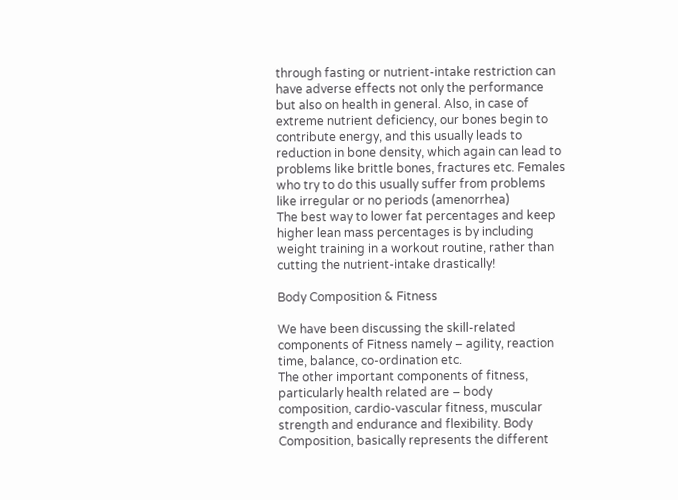through fasting or nutrient-intake restriction can have adverse effects not only the performance but also on health in general. Also, in case of extreme nutrient deficiency, our bones begin to contribute energy, and this usually leads to reduction in bone density, which again can lead to problems like brittle bones, fractures etc. Females who try to do this usually suffer from problems like irregular or no periods (amenorrhea)
The best way to lower fat percentages and keep higher lean mass percentages is by including weight training in a workout routine, rather than cutting the nutrient-intake drastically!

Body Composition & Fitness

We have been discussing the skill-related components of Fitness namely – agility, reaction time, balance, co-ordination etc.
The other important components of fitness, particularly health related are – body composition, cardio-vascular fitness, muscular strength and endurance and flexibility. Body Composition, basically represents the different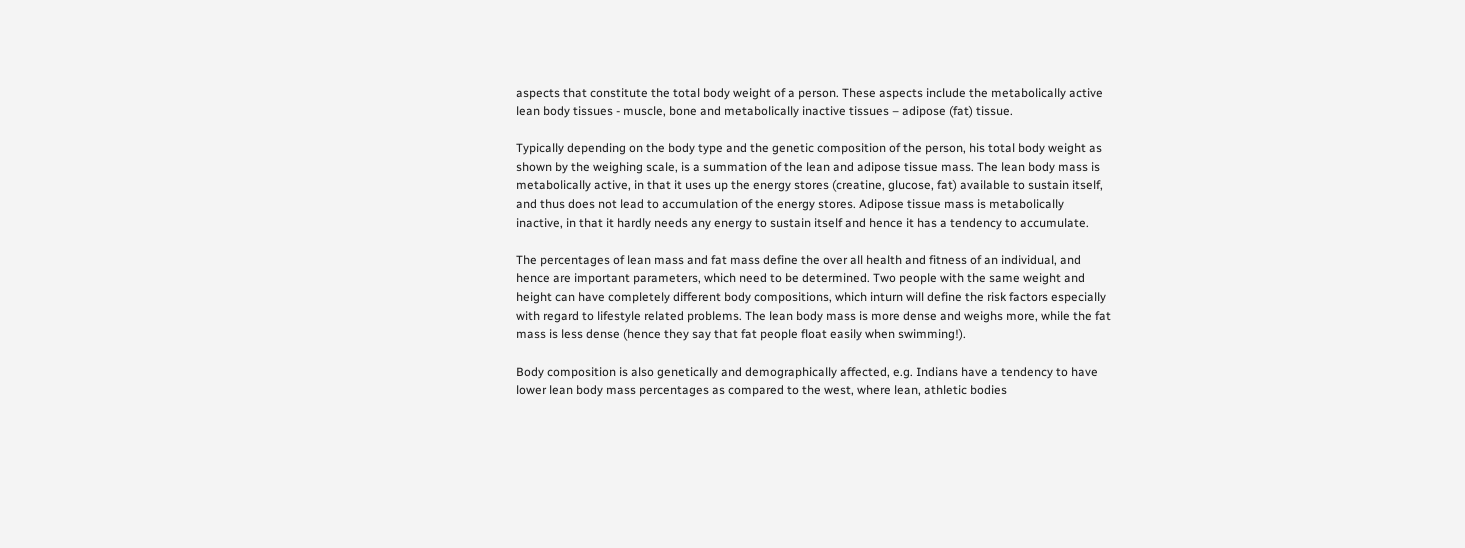aspects that constitute the total body weight of a person. These aspects include the metabolically active lean body tissues - muscle, bone and metabolically inactive tissues – adipose (fat) tissue.

Typically depending on the body type and the genetic composition of the person, his total body weight as shown by the weighing scale, is a summation of the lean and adipose tissue mass. The lean body mass is metabolically active, in that it uses up the energy stores (creatine, glucose, fat) available to sustain itself, and thus does not lead to accumulation of the energy stores. Adipose tissue mass is metabolically inactive, in that it hardly needs any energy to sustain itself and hence it has a tendency to accumulate.

The percentages of lean mass and fat mass define the over all health and fitness of an individual, and hence are important parameters, which need to be determined. Two people with the same weight and height can have completely different body compositions, which inturn will define the risk factors especially with regard to lifestyle related problems. The lean body mass is more dense and weighs more, while the fat mass is less dense (hence they say that fat people float easily when swimming!).

Body composition is also genetically and demographically affected, e.g. Indians have a tendency to have lower lean body mass percentages as compared to the west, where lean, athletic bodies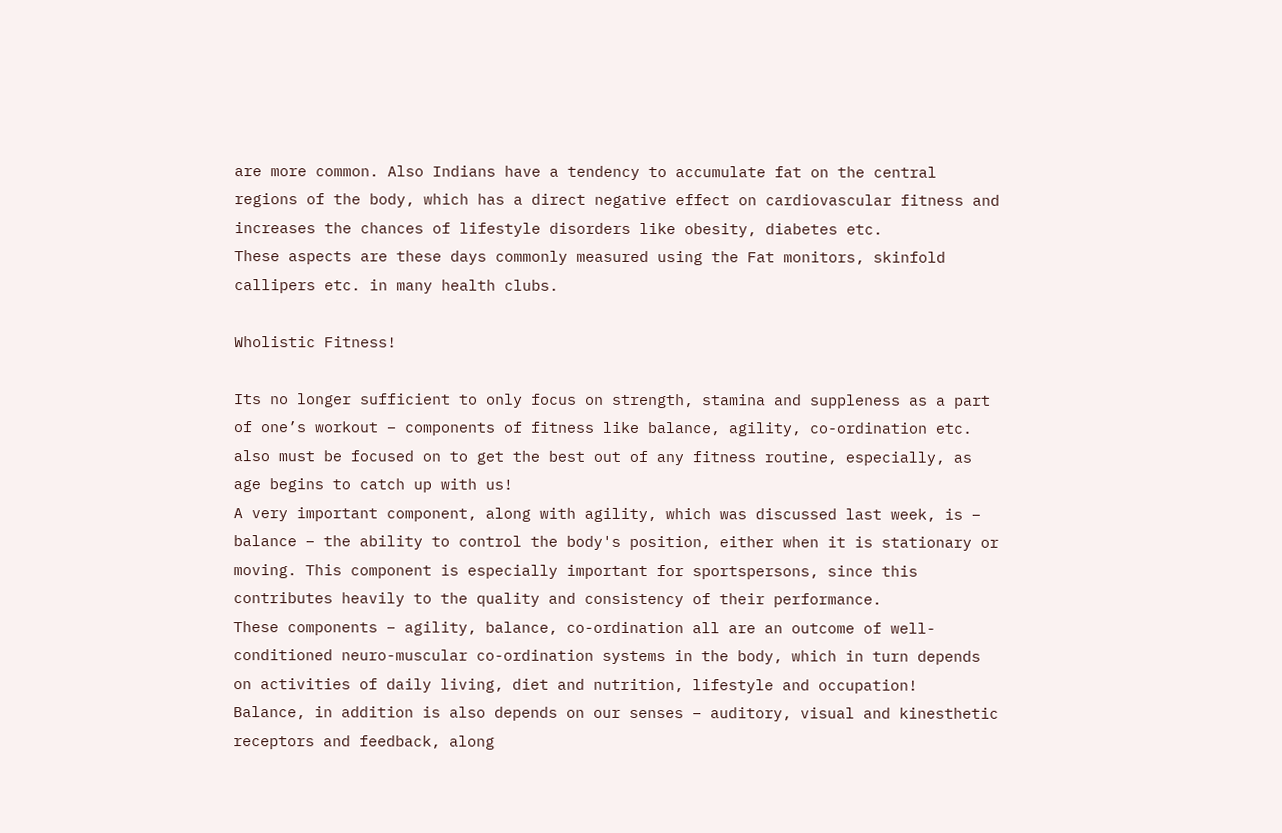are more common. Also Indians have a tendency to accumulate fat on the central regions of the body, which has a direct negative effect on cardiovascular fitness and increases the chances of lifestyle disorders like obesity, diabetes etc.
These aspects are these days commonly measured using the Fat monitors, skinfold callipers etc. in many health clubs.

Wholistic Fitness!

Its no longer sufficient to only focus on strength, stamina and suppleness as a part of one’s workout – components of fitness like balance, agility, co-ordination etc. also must be focused on to get the best out of any fitness routine, especially, as age begins to catch up with us!
A very important component, along with agility, which was discussed last week, is – balance – the ability to control the body's position, either when it is stationary or moving. This component is especially important for sportspersons, since this contributes heavily to the quality and consistency of their performance.
These components – agility, balance, co-ordination all are an outcome of well-conditioned neuro-muscular co-ordination systems in the body, which in turn depends on activities of daily living, diet and nutrition, lifestyle and occupation!
Balance, in addition is also depends on our senses – auditory, visual and kinesthetic receptors and feedback, along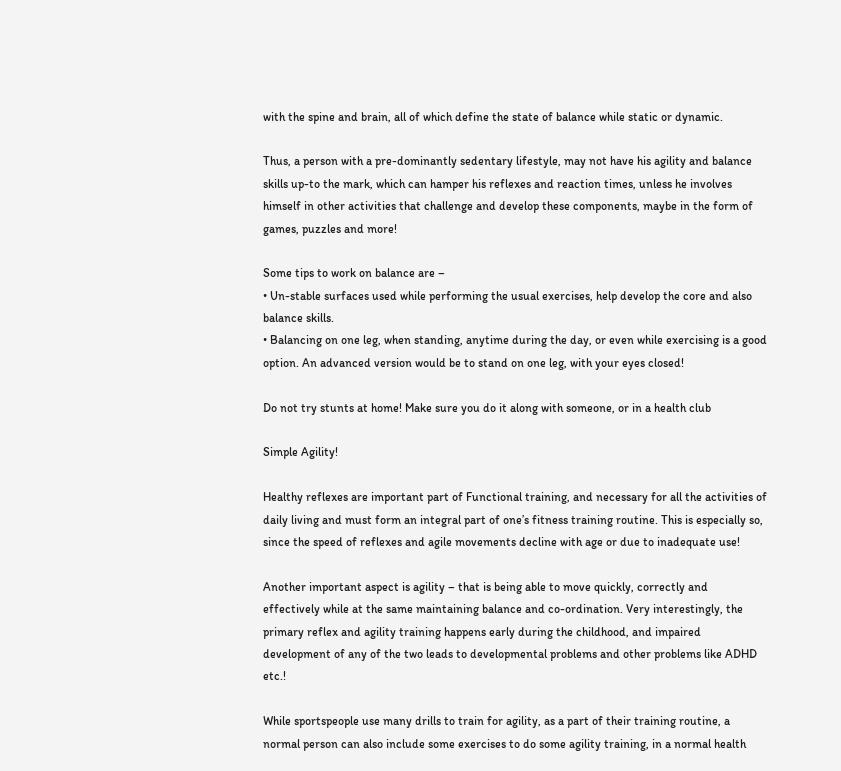with the spine and brain, all of which define the state of balance while static or dynamic.

Thus, a person with a pre-dominantly sedentary lifestyle, may not have his agility and balance skills up-to the mark, which can hamper his reflexes and reaction times, unless he involves himself in other activities that challenge and develop these components, maybe in the form of games, puzzles and more!

Some tips to work on balance are –
• Un-stable surfaces used while performing the usual exercises, help develop the core and also balance skills.
• Balancing on one leg, when standing, anytime during the day, or even while exercising is a good option. An advanced version would be to stand on one leg, with your eyes closed!

Do not try stunts at home! Make sure you do it along with someone, or in a health club

Simple Agility!

Healthy reflexes are important part of Functional training, and necessary for all the activities of daily living and must form an integral part of one’s fitness training routine. This is especially so, since the speed of reflexes and agile movements decline with age or due to inadequate use!

Another important aspect is agility – that is being able to move quickly, correctly and effectively while at the same maintaining balance and co-ordination. Very interestingly, the primary reflex and agility training happens early during the childhood, and impaired development of any of the two leads to developmental problems and other problems like ADHD etc.!

While sportspeople use many drills to train for agility, as a part of their training routine, a normal person can also include some exercises to do some agility training, in a normal health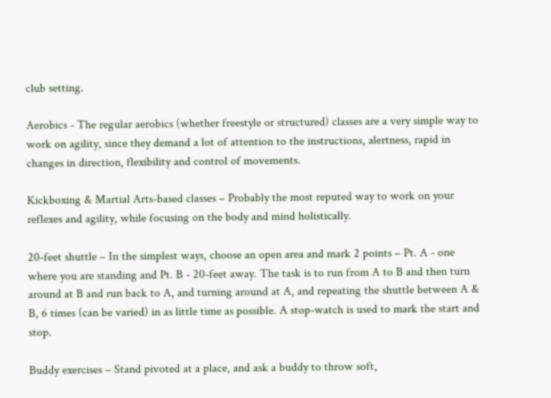club setting.

Aerobics - The regular aerobics (whether freestyle or structured) classes are a very simple way to work on agility, since they demand a lot of attention to the instructions, alertness, rapid in changes in direction, flexibility and control of movements.

Kickboxing & Martial Arts-based classes – Probably the most reputed way to work on your reflexes and agility, while focusing on the body and mind holistically.

20-feet shuttle – In the simplest ways, choose an open area and mark 2 points – Pt. A - one where you are standing and Pt. B - 20-feet away. The task is to run from A to B and then turn around at B and run back to A, and turning around at A, and repeating the shuttle between A & B, 6 times (can be varied) in as little time as possible. A stop-watch is used to mark the start and stop.

Buddy exercises – Stand pivoted at a place, and ask a buddy to throw soft,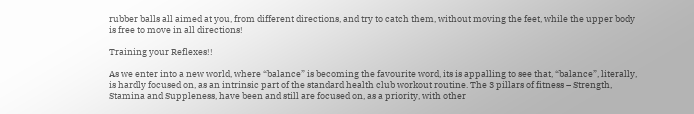rubber balls all aimed at you, from different directions, and try to catch them, without moving the feet, while the upper body is free to move in all directions!

Training your Reflexes!!

As we enter into a new world, where “balance” is becoming the favourite word, its is appalling to see that, “balance”, literally, is hardly focused on, as an intrinsic part of the standard health club workout routine. The 3 pillars of fitness – Strength, Stamina and Suppleness, have been and still are focused on, as a priority, with other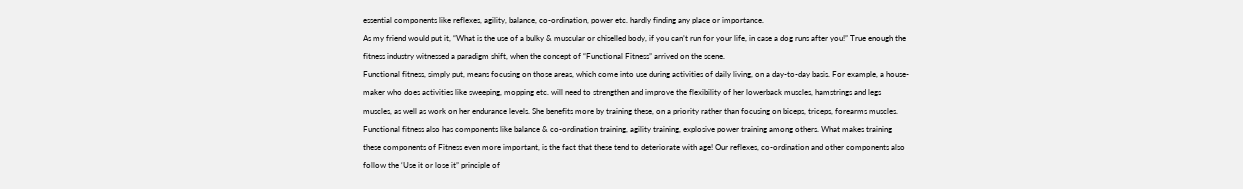essential components like reflexes, agility, balance, co-ordination, power etc. hardly finding any place or importance.
As my friend would put it, “What is the use of a bulky & muscular or chiselled body, if you can’t run for your life, in case a dog runs after you!” True enough the fitness industry witnessed a paradigm shift, when the concept of “Functional Fitness” arrived on the scene.
Functional fitness, simply put, means focusing on those areas, which come into use during activities of daily living, on a day-to-day basis. For example, a house-maker who does activities like sweeping, mopping etc. will need to strengthen and improve the flexibility of her lowerback muscles, hamstrings and legs muscles, as well as work on her endurance levels. She benefits more by training these, on a priority rather than focusing on biceps, triceps, forearms muscles.
Functional fitness also has components like balance & co-ordination training, agility training, explosive power training among others. What makes training these components of Fitness even more important, is the fact that these tend to deteriorate with age! Our reflexes, co-ordination and other components also follow the ‘Use it or lose it” principle of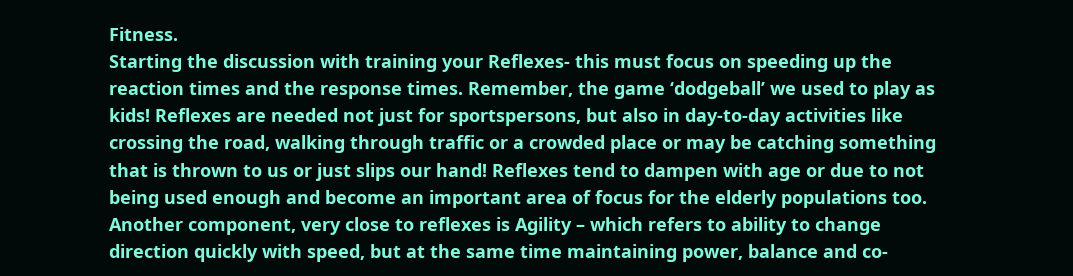Fitness.
Starting the discussion with training your Reflexes- this must focus on speeding up the reaction times and the response times. Remember, the game ‘dodgeball’ we used to play as kids! Reflexes are needed not just for sportspersons, but also in day-to-day activities like crossing the road, walking through traffic or a crowded place or may be catching something that is thrown to us or just slips our hand! Reflexes tend to dampen with age or due to not being used enough and become an important area of focus for the elderly populations too.
Another component, very close to reflexes is Agility – which refers to ability to change direction quickly with speed, but at the same time maintaining power, balance and co-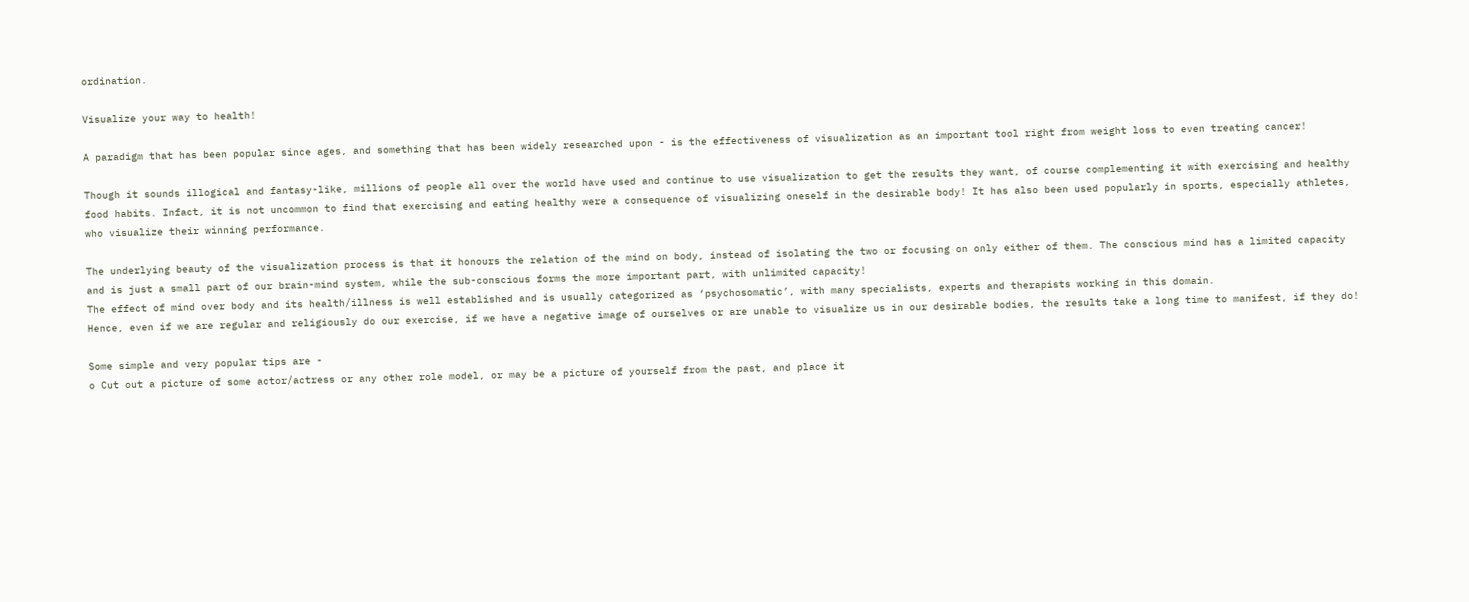ordination.

Visualize your way to health!

A paradigm that has been popular since ages, and something that has been widely researched upon - is the effectiveness of visualization as an important tool right from weight loss to even treating cancer!

Though it sounds illogical and fantasy-like, millions of people all over the world have used and continue to use visualization to get the results they want, of course complementing it with exercising and healthy food habits. Infact, it is not uncommon to find that exercising and eating healthy were a consequence of visualizing oneself in the desirable body! It has also been used popularly in sports, especially athletes, who visualize their winning performance.

The underlying beauty of the visualization process is that it honours the relation of the mind on body, instead of isolating the two or focusing on only either of them. The conscious mind has a limited capacity and is just a small part of our brain-mind system, while the sub-conscious forms the more important part, with unlimited capacity!
The effect of mind over body and its health/illness is well established and is usually categorized as ‘psychosomatic’, with many specialists, experts and therapists working in this domain.
Hence, even if we are regular and religiously do our exercise, if we have a negative image of ourselves or are unable to visualize us in our desirable bodies, the results take a long time to manifest, if they do!

Some simple and very popular tips are -
o Cut out a picture of some actor/actress or any other role model, or may be a picture of yourself from the past, and place it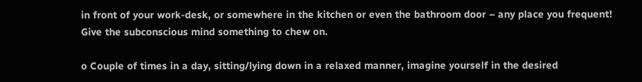in front of your work-desk, or somewhere in the kitchen or even the bathroom door – any place you frequent! Give the subconscious mind something to chew on.

o Couple of times in a day, sitting/lying down in a relaxed manner, imagine yourself in the desired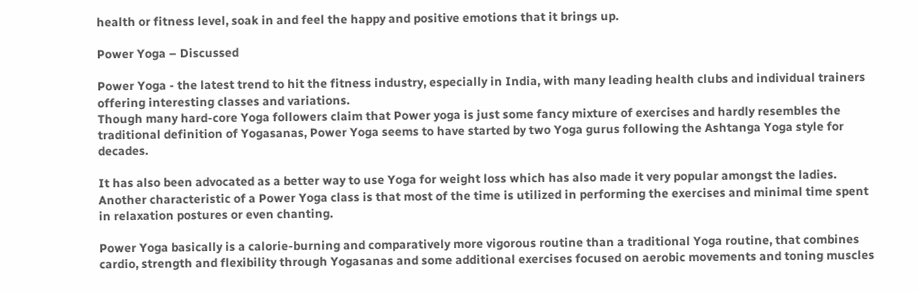health or fitness level, soak in and feel the happy and positive emotions that it brings up.

Power Yoga – Discussed

Power Yoga - the latest trend to hit the fitness industry, especially in India, with many leading health clubs and individual trainers offering interesting classes and variations.
Though many hard-core Yoga followers claim that Power yoga is just some fancy mixture of exercises and hardly resembles the traditional definition of Yogasanas, Power Yoga seems to have started by two Yoga gurus following the Ashtanga Yoga style for decades.

It has also been advocated as a better way to use Yoga for weight loss which has also made it very popular amongst the ladies. Another characteristic of a Power Yoga class is that most of the time is utilized in performing the exercises and minimal time spent in relaxation postures or even chanting.

Power Yoga basically is a calorie-burning and comparatively more vigorous routine than a traditional Yoga routine, that combines cardio, strength and flexibility through Yogasanas and some additional exercises focused on aerobic movements and toning muscles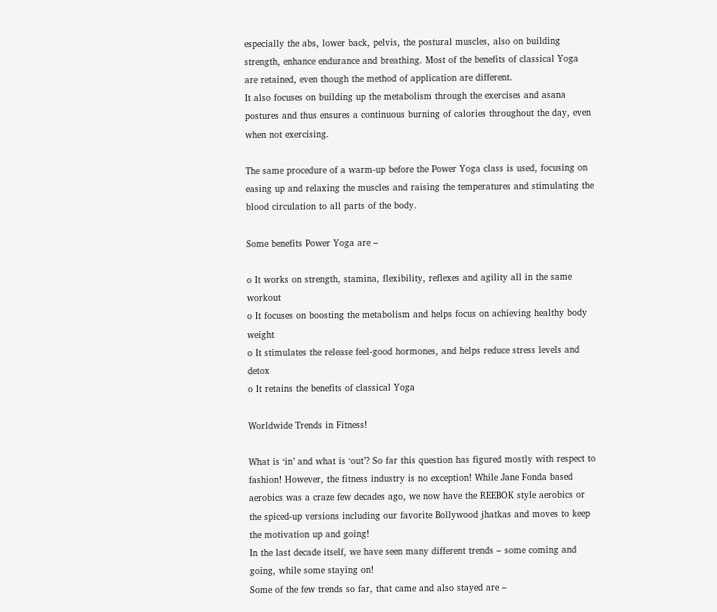especially the abs, lower back, pelvis, the postural muscles, also on building strength, enhance endurance and breathing. Most of the benefits of classical Yoga are retained, even though the method of application are different.
It also focuses on building up the metabolism through the exercises and asana postures and thus ensures a continuous burning of calories throughout the day, even when not exercising.

The same procedure of a warm-up before the Power Yoga class is used, focusing on easing up and relaxing the muscles and raising the temperatures and stimulating the blood circulation to all parts of the body.

Some benefits Power Yoga are –

o It works on strength, stamina, flexibility, reflexes and agility all in the same workout
o It focuses on boosting the metabolism and helps focus on achieving healthy body weight
o It stimulates the release feel-good hormones, and helps reduce stress levels and detox
o It retains the benefits of classical Yoga

Worldwide Trends in Fitness!

What is ‘in’ and what is ‘out’? So far this question has figured mostly with respect to fashion! However, the fitness industry is no exception! While Jane Fonda based aerobics was a craze few decades ago, we now have the REEBOK style aerobics or the spiced-up versions including our favorite Bollywood jhatkas and moves to keep the motivation up and going!
In the last decade itself, we have seen many different trends – some coming and going, while some staying on!
Some of the few trends so far, that came and also stayed are –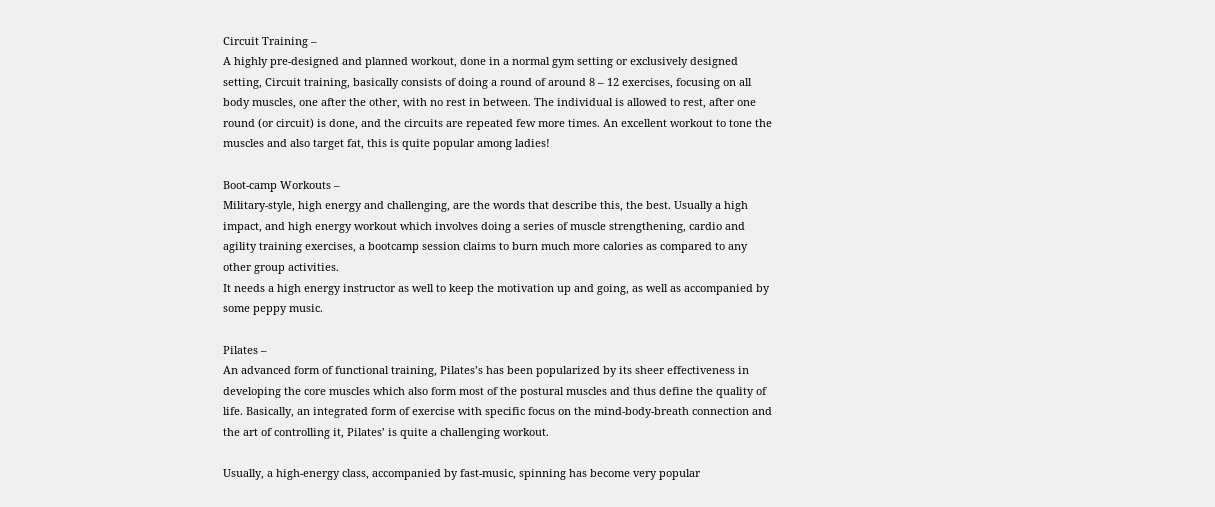Circuit Training –
A highly pre-designed and planned workout, done in a normal gym setting or exclusively designed setting, Circuit training, basically consists of doing a round of around 8 – 12 exercises, focusing on all body muscles, one after the other, with no rest in between. The individual is allowed to rest, after one round (or circuit) is done, and the circuits are repeated few more times. An excellent workout to tone the muscles and also target fat, this is quite popular among ladies!

Boot-camp Workouts –
Military-style, high energy and challenging, are the words that describe this, the best. Usually a high impact, and high energy workout which involves doing a series of muscle strengthening, cardio and agility training exercises, a bootcamp session claims to burn much more calories as compared to any other group activities.
It needs a high energy instructor as well to keep the motivation up and going, as well as accompanied by some peppy music.

Pilates –
An advanced form of functional training, Pilates’s has been popularized by its sheer effectiveness in developing the core muscles which also form most of the postural muscles and thus define the quality of life. Basically, an integrated form of exercise with specific focus on the mind-body-breath connection and the art of controlling it, Pilates’ is quite a challenging workout.

Usually, a high-energy class, accompanied by fast-music, spinning has become very popular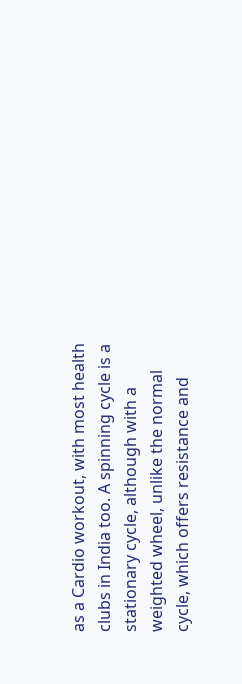as a Cardio workout, with most health clubs in India too. A spinning cycle is a stationary cycle, although with a weighted wheel, unlike the normal cycle, which offers resistance and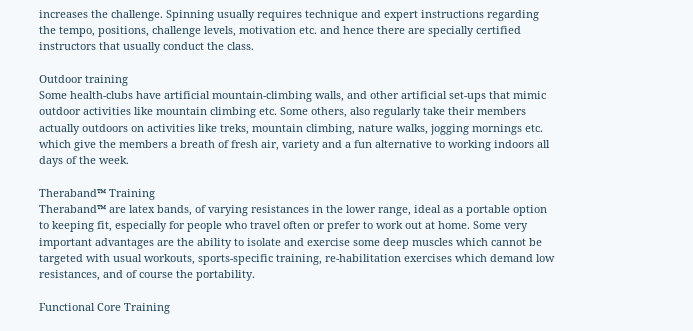increases the challenge. Spinning usually requires technique and expert instructions regarding the tempo, positions, challenge levels, motivation etc. and hence there are specially certified instructors that usually conduct the class.

Outdoor training
Some health-clubs have artificial mountain-climbing walls, and other artificial set-ups that mimic outdoor activities like mountain climbing etc. Some others, also regularly take their members actually outdoors on activities like treks, mountain climbing, nature walks, jogging mornings etc. which give the members a breath of fresh air, variety and a fun alternative to working indoors all days of the week.

Theraband™ Training
Theraband™ are latex bands, of varying resistances in the lower range, ideal as a portable option to keeping fit, especially for people who travel often or prefer to work out at home. Some very important advantages are the ability to isolate and exercise some deep muscles which cannot be targeted with usual workouts, sports-specific training, re-habilitation exercises which demand low resistances, and of course the portability.

Functional Core Training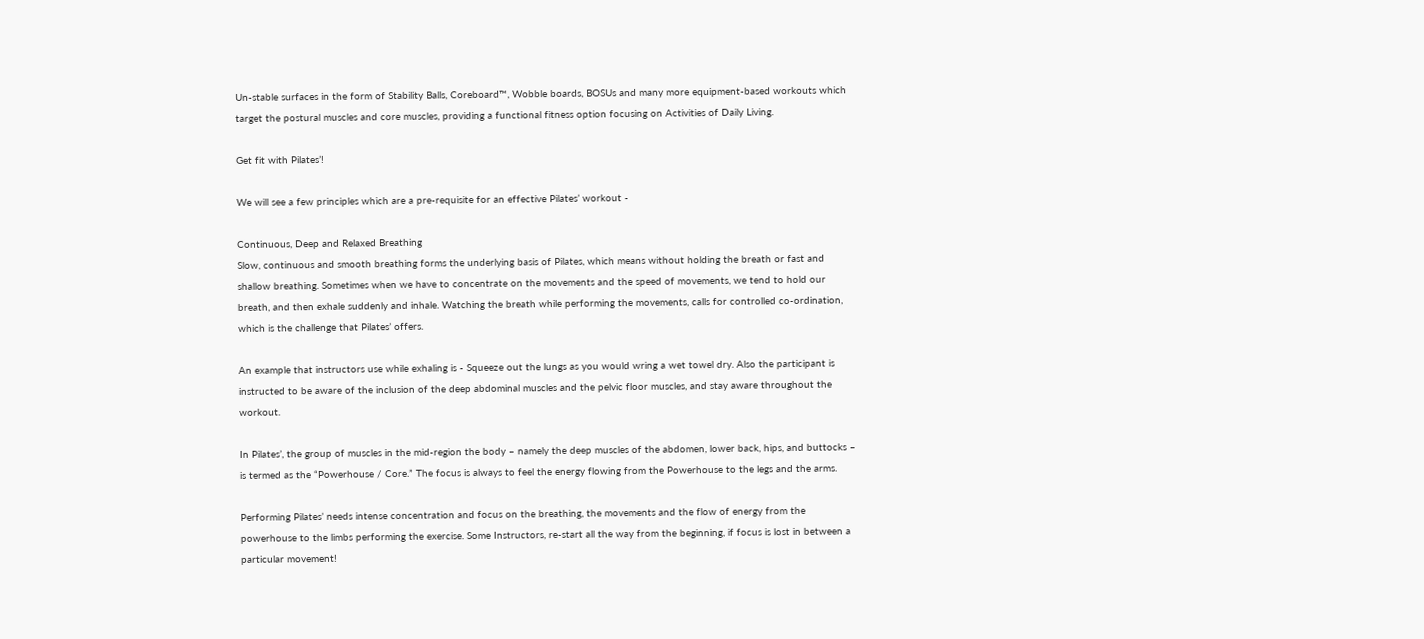Un-stable surfaces in the form of Stability Balls, Coreboard™, Wobble boards, BOSUs and many more equipment-based workouts which target the postural muscles and core muscles, providing a functional fitness option focusing on Activities of Daily Living.

Get fit with Pilates’!

We will see a few principles which are a pre-requisite for an effective Pilates’ workout -

Continuous, Deep and Relaxed Breathing
Slow, continuous and smooth breathing forms the underlying basis of Pilates, which means without holding the breath or fast and shallow breathing. Sometimes when we have to concentrate on the movements and the speed of movements, we tend to hold our breath, and then exhale suddenly and inhale. Watching the breath while performing the movements, calls for controlled co-ordination, which is the challenge that Pilates’ offers.

An example that instructors use while exhaling is - Squeeze out the lungs as you would wring a wet towel dry. Also the participant is instructed to be aware of the inclusion of the deep abdominal muscles and the pelvic floor muscles, and stay aware throughout the workout.

In Pilates’, the group of muscles in the mid-region the body – namely the deep muscles of the abdomen, lower back, hips, and buttocks – is termed as the “Powerhouse / Core.” The focus is always to feel the energy flowing from the Powerhouse to the legs and the arms.

Performing Pilates’ needs intense concentration and focus on the breathing, the movements and the flow of energy from the powerhouse to the limbs performing the exercise. Some Instructors, re-start all the way from the beginning, if focus is lost in between a particular movement!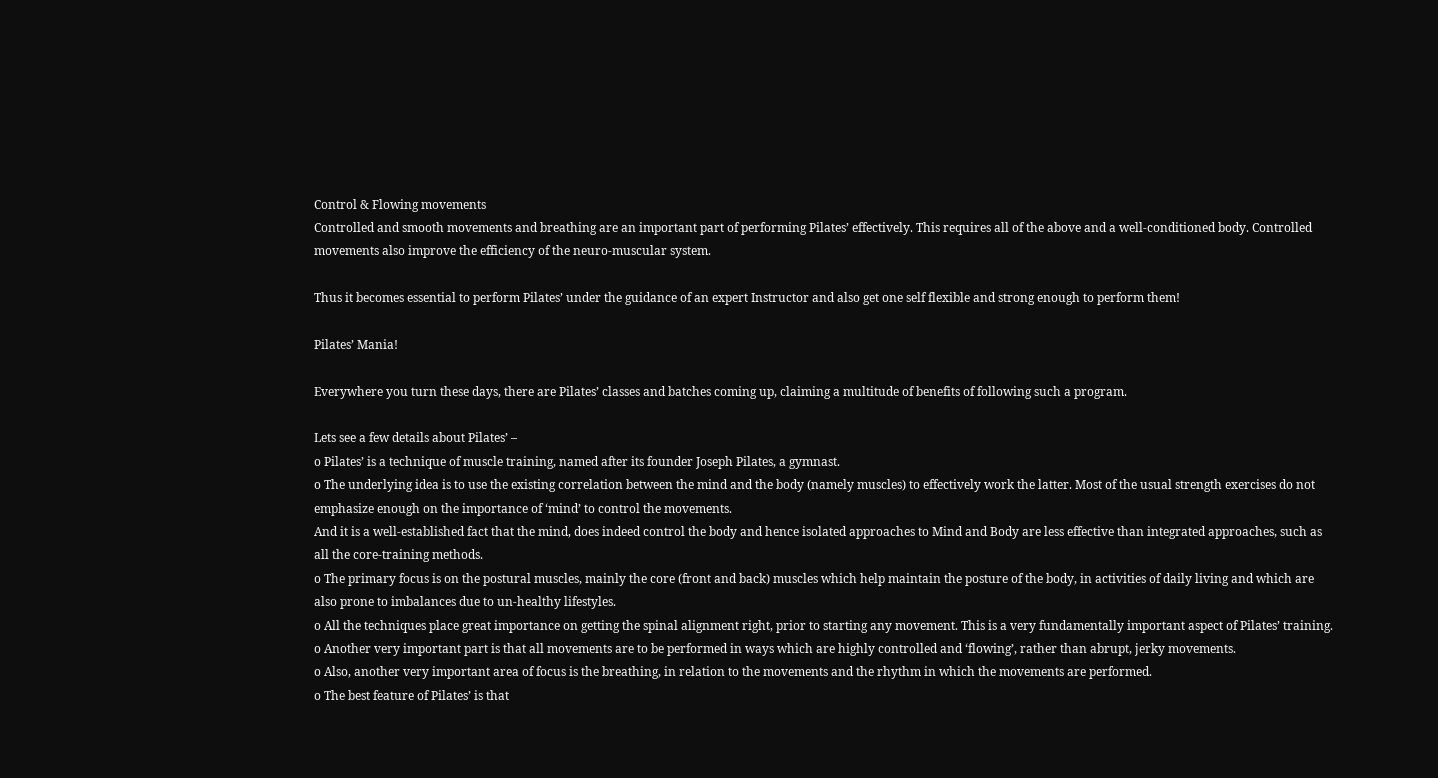Control & Flowing movements
Controlled and smooth movements and breathing are an important part of performing Pilates’ effectively. This requires all of the above and a well-conditioned body. Controlled movements also improve the efficiency of the neuro-muscular system.

Thus it becomes essential to perform Pilates’ under the guidance of an expert Instructor and also get one self flexible and strong enough to perform them!

Pilates’ Mania!

Everywhere you turn these days, there are Pilates’ classes and batches coming up, claiming a multitude of benefits of following such a program.

Lets see a few details about Pilates’ –
o Pilates’ is a technique of muscle training, named after its founder Joseph Pilates, a gymnast.
o The underlying idea is to use the existing correlation between the mind and the body (namely muscles) to effectively work the latter. Most of the usual strength exercises do not emphasize enough on the importance of ‘mind’ to control the movements.
And it is a well-established fact that the mind, does indeed control the body and hence isolated approaches to Mind and Body are less effective than integrated approaches, such as all the core-training methods.
o The primary focus is on the postural muscles, mainly the core (front and back) muscles which help maintain the posture of the body, in activities of daily living and which are also prone to imbalances due to un-healthy lifestyles.
o All the techniques place great importance on getting the spinal alignment right, prior to starting any movement. This is a very fundamentally important aspect of Pilates’ training.
o Another very important part is that all movements are to be performed in ways which are highly controlled and ‘flowing’, rather than abrupt, jerky movements.
o Also, another very important area of focus is the breathing, in relation to the movements and the rhythm in which the movements are performed.
o The best feature of Pilates’ is that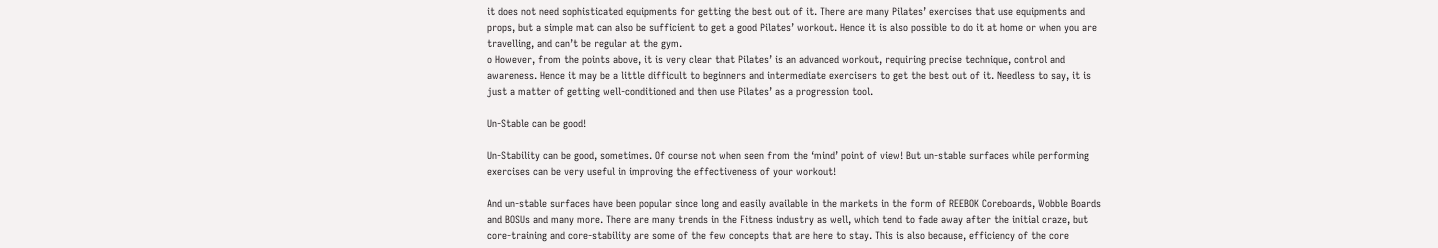it does not need sophisticated equipments for getting the best out of it. There are many Pilates’ exercises that use equipments and props, but a simple mat can also be sufficient to get a good Pilates’ workout. Hence it is also possible to do it at home or when you are travelling, and can’t be regular at the gym.
o However, from the points above, it is very clear that Pilates’ is an advanced workout, requiring precise technique, control and awareness. Hence it may be a little difficult to beginners and intermediate exercisers to get the best out of it. Needless to say, it is just a matter of getting well-conditioned and then use Pilates’ as a progression tool.

Un-Stable can be good!

Un-Stability can be good, sometimes. Of course not when seen from the ‘mind’ point of view! But un-stable surfaces while performing exercises can be very useful in improving the effectiveness of your workout!

And un-stable surfaces have been popular since long and easily available in the markets in the form of REEBOK Coreboards, Wobble Boards and BOSUs and many more. There are many trends in the Fitness industry as well, which tend to fade away after the initial craze, but core-training and core-stability are some of the few concepts that are here to stay. This is also because, efficiency of the core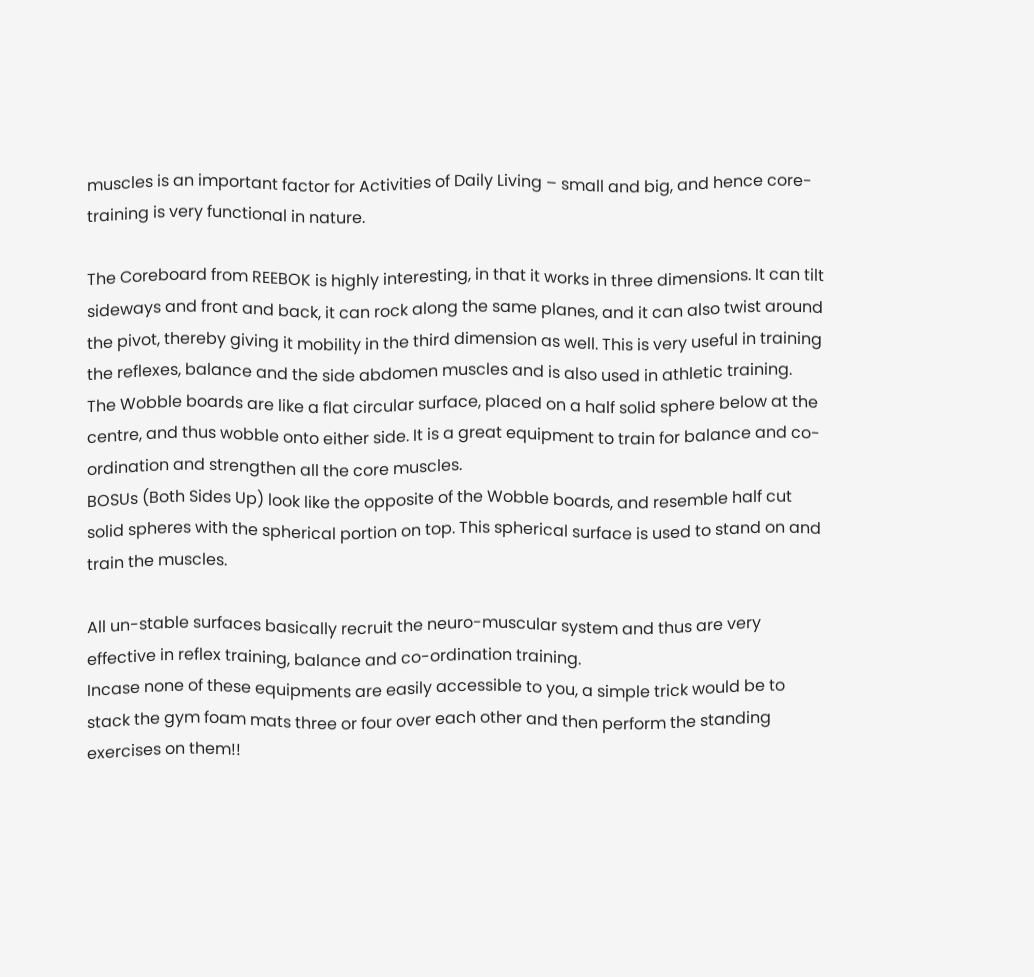muscles is an important factor for Activities of Daily Living – small and big, and hence core-training is very functional in nature.

The Coreboard from REEBOK is highly interesting, in that it works in three dimensions. It can tilt sideways and front and back, it can rock along the same planes, and it can also twist around the pivot, thereby giving it mobility in the third dimension as well. This is very useful in training the reflexes, balance and the side abdomen muscles and is also used in athletic training.
The Wobble boards are like a flat circular surface, placed on a half solid sphere below at the centre, and thus wobble onto either side. It is a great equipment to train for balance and co-ordination and strengthen all the core muscles.
BOSUs (Both Sides Up) look like the opposite of the Wobble boards, and resemble half cut solid spheres with the spherical portion on top. This spherical surface is used to stand on and train the muscles.

All un-stable surfaces basically recruit the neuro-muscular system and thus are very effective in reflex training, balance and co-ordination training.
Incase none of these equipments are easily accessible to you, a simple trick would be to stack the gym foam mats three or four over each other and then perform the standing exercises on them!!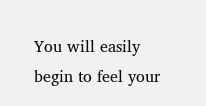You will easily begin to feel your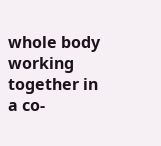whole body working together in a co-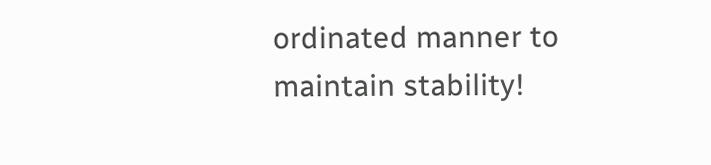ordinated manner to maintain stability!